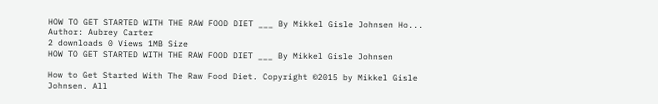HOW TO GET STARTED WITH THE RAW FOOD DIET ___ By Mikkel Gisle Johnsen Ho...
Author: Aubrey Carter
2 downloads 0 Views 1MB Size
HOW TO GET STARTED WITH THE RAW FOOD DIET ___ By Mikkel Gisle Johnsen

How to Get Started With The Raw Food Diet. Copyright ©2015 by Mikkel Gisle Johnsen. All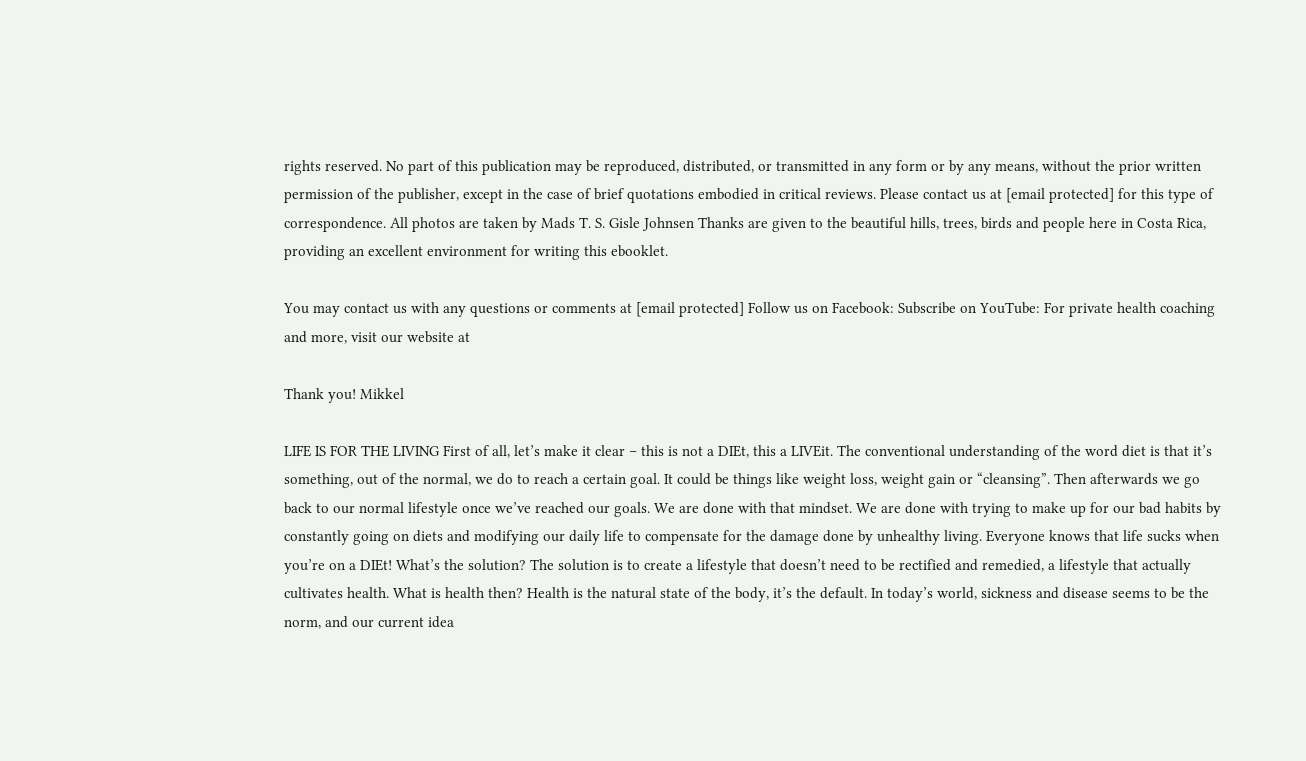rights reserved. No part of this publication may be reproduced, distributed, or transmitted in any form or by any means, without the prior written permission of the publisher, except in the case of brief quotations embodied in critical reviews. Please contact us at [email protected] for this type of correspondence. All photos are taken by Mads T. S. Gisle Johnsen Thanks are given to the beautiful hills, trees, birds and people here in Costa Rica, providing an excellent environment for writing this ebooklet.

You may contact us with any questions or comments at [email protected] Follow us on Facebook: Subscribe on YouTube: For private health coaching and more, visit our website at

Thank you! Mikkel

LIFE IS FOR THE LIVING First of all, let’s make it clear – this is not a DIEt, this a LIVEit. The conventional understanding of the word diet is that it’s something, out of the normal, we do to reach a certain goal. It could be things like weight loss, weight gain or “cleansing”. Then afterwards we go back to our normal lifestyle once we’ve reached our goals. We are done with that mindset. We are done with trying to make up for our bad habits by constantly going on diets and modifying our daily life to compensate for the damage done by unhealthy living. Everyone knows that life sucks when you’re on a DIEt! What’s the solution? The solution is to create a lifestyle that doesn’t need to be rectified and remedied, a lifestyle that actually cultivates health. What is health then? Health is the natural state of the body, it’s the default. In today’s world, sickness and disease seems to be the norm, and our current idea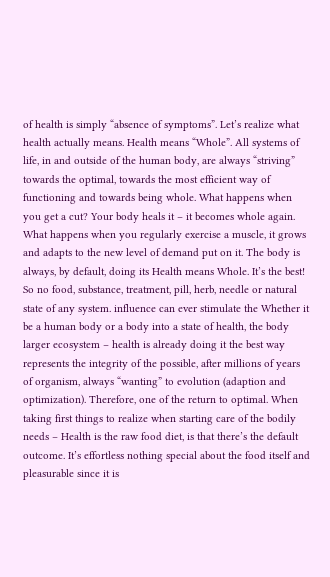of health is simply “absence of symptoms”. Let’s realize what health actually means. Health means “Whole”. All systems of life, in and outside of the human body, are always “striving” towards the optimal, towards the most efficient way of functioning and towards being whole. What happens when you get a cut? Your body heals it – it becomes whole again. What happens when you regularly exercise a muscle, it grows and adapts to the new level of demand put on it. The body is always, by default, doing its Health means Whole. It’s the best! So no food, substance, treatment, pill, herb, needle or natural state of any system. influence can ever stimulate the Whether it be a human body or a body into a state of health, the body larger ecosystem – health is already doing it the best way represents the integrity of the possible, after millions of years of organism, always “wanting” to evolution (adaption and optimization). Therefore, one of the return to optimal. When taking first things to realize when starting care of the bodily needs – Health is the raw food diet, is that there’s the default outcome. It’s effortless nothing special about the food itself and pleasurable since it is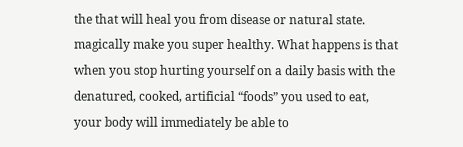the that will heal you from disease or natural state. magically make you super healthy. What happens is that when you stop hurting yourself on a daily basis with the denatured, cooked, artificial “foods” you used to eat, your body will immediately be able to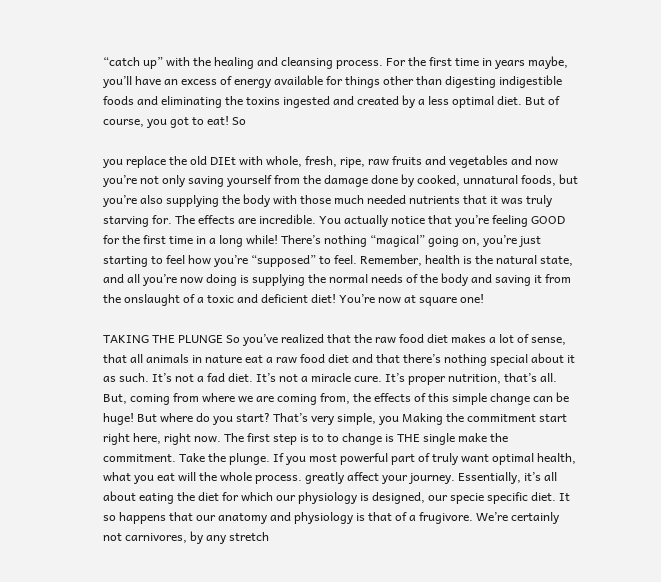“catch up” with the healing and cleansing process. For the first time in years maybe, you’ll have an excess of energy available for things other than digesting indigestible foods and eliminating the toxins ingested and created by a less optimal diet. But of course, you got to eat! So

you replace the old DIEt with whole, fresh, ripe, raw fruits and vegetables and now you’re not only saving yourself from the damage done by cooked, unnatural foods, but you’re also supplying the body with those much needed nutrients that it was truly starving for. The effects are incredible. You actually notice that you’re feeling GOOD for the first time in a long while! There’s nothing “magical” going on, you’re just starting to feel how you’re “supposed” to feel. Remember, health is the natural state, and all you’re now doing is supplying the normal needs of the body and saving it from the onslaught of a toxic and deficient diet! You’re now at square one!

TAKING THE PLUNGE So you’ve realized that the raw food diet makes a lot of sense, that all animals in nature eat a raw food diet and that there’s nothing special about it as such. It’s not a fad diet. It’s not a miracle cure. It’s proper nutrition, that’s all. But, coming from where we are coming from, the effects of this simple change can be huge! But where do you start? That’s very simple, you Making the commitment start right here, right now. The first step is to to change is THE single make the commitment. Take the plunge. If you most powerful part of truly want optimal health, what you eat will the whole process. greatly affect your journey. Essentially, it’s all about eating the diet for which our physiology is designed, our specie specific diet. It so happens that our anatomy and physiology is that of a frugivore. We’re certainly not carnivores, by any stretch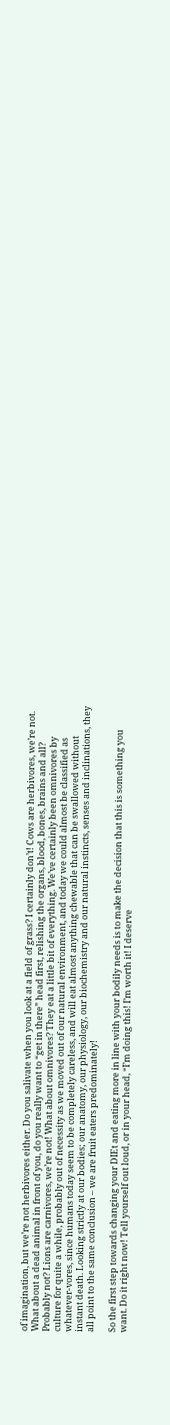of imagination, but we’re not herbivores either. Do you salivate when you look at a field of grass? I certainly don’t! Cows are herbivores, we’re not. What about a dead animal in front of you, do you really want to “get in there” head first, relishing the organs, blood, bones, brains and all? Probably not? Lions are carnivores, we’re not! What about omnivores? They eat a little bit of everything. We’ve certainly been omnivores by culture for quite a while, probably out of necessity as we moved out of our natural environment, and today we could almost be classified as whatever-vores, since humans today seem to be completely careless, and will eat almost anything chewable that can be swallowed without instant death. Looking strictly at our bodies; our anatomy, our physiology, our biochemistry and our natural instincts, senses and inclinations, they all point to the same conclusion – we are fruit eaters predominately!

So the first step towards changing your DIEt and eating more in line with your bodily needs is to make the decision that this is something you want. Do it right now! Tell yourself out loud, or in your head, “I’m doing this! I’m worth it! I deserve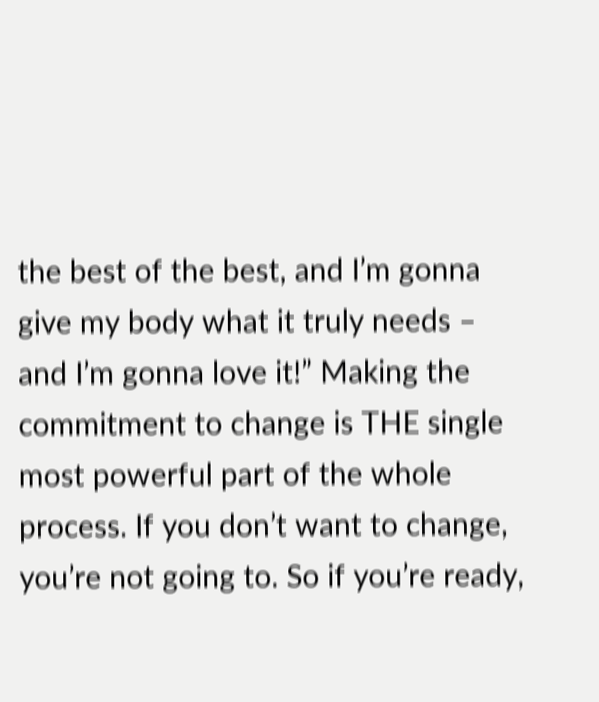the best of the best, and I’m gonna give my body what it truly needs – and I’m gonna love it!” Making the commitment to change is THE single most powerful part of the whole process. If you don’t want to change, you’re not going to. So if you’re ready,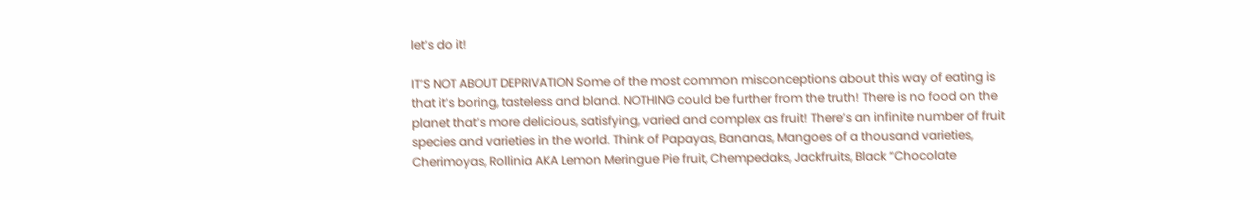let’s do it!

IT’S NOT ABOUT DEPRIVATION Some of the most common misconceptions about this way of eating is that it’s boring, tasteless and bland. NOTHING could be further from the truth! There is no food on the planet that’s more delicious, satisfying, varied and complex as fruit! There’s an infinite number of fruit species and varieties in the world. Think of Papayas, Bananas, Mangoes of a thousand varieties, Cherimoyas, Rollinia AKA Lemon Meringue Pie fruit, Chempedaks, Jackfruits, Black “Chocolate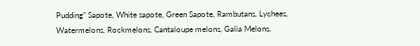Pudding” Sapote, White sapote, Green Sapote, Rambutans, Lychees, Watermelons, Rockmelons, Cantaloupe melons, Galia Melons,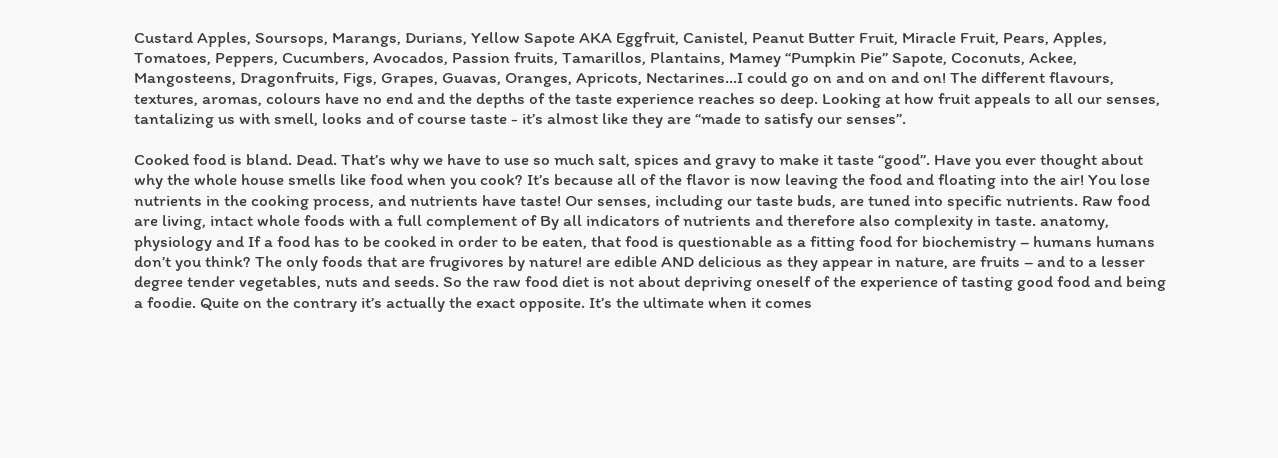Custard Apples, Soursops, Marangs, Durians, Yellow Sapote AKA Eggfruit, Canistel, Peanut Butter Fruit, Miracle Fruit, Pears, Apples, Tomatoes, Peppers, Cucumbers, Avocados, Passion fruits, Tamarillos, Plantains, Mamey “Pumpkin Pie” Sapote, Coconuts, Ackee, Mangosteens, Dragonfruits, Figs, Grapes, Guavas, Oranges, Apricots, Nectarines…I could go on and on and on! The different flavours, textures, aromas, colours have no end and the depths of the taste experience reaches so deep. Looking at how fruit appeals to all our senses, tantalizing us with smell, looks and of course taste - it’s almost like they are “made to satisfy our senses”.

Cooked food is bland. Dead. That’s why we have to use so much salt, spices and gravy to make it taste “good”. Have you ever thought about why the whole house smells like food when you cook? It’s because all of the flavor is now leaving the food and floating into the air! You lose nutrients in the cooking process, and nutrients have taste! Our senses, including our taste buds, are tuned into specific nutrients. Raw food are living, intact whole foods with a full complement of By all indicators of nutrients and therefore also complexity in taste. anatomy, physiology and If a food has to be cooked in order to be eaten, that food is questionable as a fitting food for biochemistry – humans humans don’t you think? The only foods that are frugivores by nature! are edible AND delicious as they appear in nature, are fruits – and to a lesser degree tender vegetables, nuts and seeds. So the raw food diet is not about depriving oneself of the experience of tasting good food and being a foodie. Quite on the contrary it’s actually the exact opposite. It’s the ultimate when it comes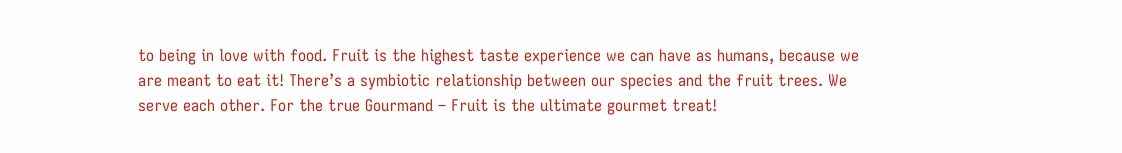to being in love with food. Fruit is the highest taste experience we can have as humans, because we are meant to eat it! There’s a symbiotic relationship between our species and the fruit trees. We serve each other. For the true Gourmand – Fruit is the ultimate gourmet treat!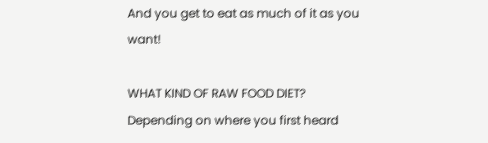And you get to eat as much of it as you want!

WHAT KIND OF RAW FOOD DIET? Depending on where you first heard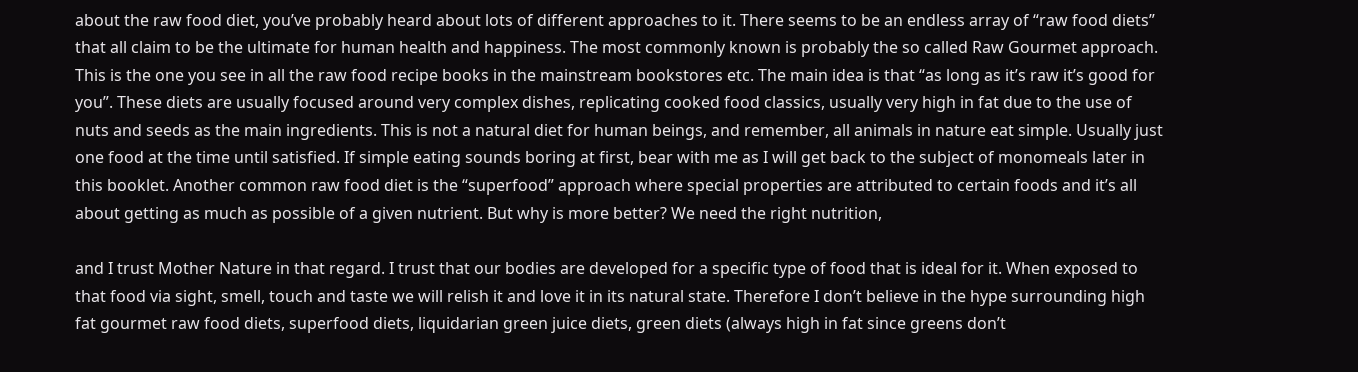about the raw food diet, you’ve probably heard about lots of different approaches to it. There seems to be an endless array of “raw food diets” that all claim to be the ultimate for human health and happiness. The most commonly known is probably the so called Raw Gourmet approach. This is the one you see in all the raw food recipe books in the mainstream bookstores etc. The main idea is that “as long as it’s raw it’s good for you”. These diets are usually focused around very complex dishes, replicating cooked food classics, usually very high in fat due to the use of nuts and seeds as the main ingredients. This is not a natural diet for human beings, and remember, all animals in nature eat simple. Usually just one food at the time until satisfied. If simple eating sounds boring at first, bear with me as I will get back to the subject of monomeals later in this booklet. Another common raw food diet is the “superfood” approach where special properties are attributed to certain foods and it’s all about getting as much as possible of a given nutrient. But why is more better? We need the right nutrition,

and I trust Mother Nature in that regard. I trust that our bodies are developed for a specific type of food that is ideal for it. When exposed to that food via sight, smell, touch and taste we will relish it and love it in its natural state. Therefore I don’t believe in the hype surrounding high fat gourmet raw food diets, superfood diets, liquidarian green juice diets, green diets (always high in fat since greens don’t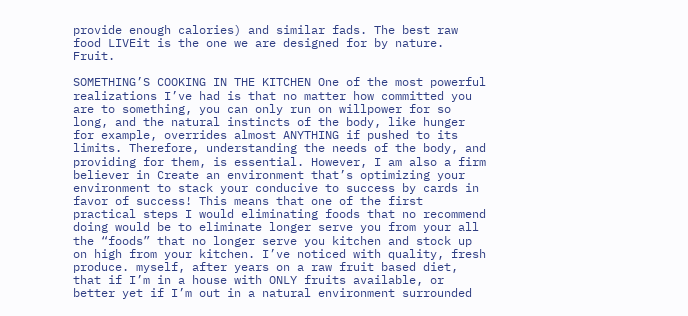provide enough calories) and similar fads. The best raw food LIVEit is the one we are designed for by nature. Fruit.

SOMETHING’S COOKING IN THE KITCHEN One of the most powerful realizations I’ve had is that no matter how committed you are to something, you can only run on willpower for so long, and the natural instincts of the body, like hunger for example, overrides almost ANYTHING if pushed to its limits. Therefore, understanding the needs of the body, and providing for them, is essential. However, I am also a firm believer in Create an environment that’s optimizing your environment to stack your conducive to success by cards in favor of success! This means that one of the first practical steps I would eliminating foods that no recommend doing would be to eliminate longer serve you from your all the “foods” that no longer serve you kitchen and stock up on high from your kitchen. I’ve noticed with quality, fresh produce. myself, after years on a raw fruit based diet, that if I’m in a house with ONLY fruits available, or better yet if I’m out in a natural environment surrounded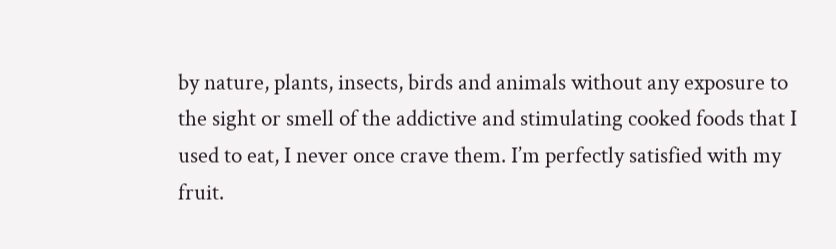by nature, plants, insects, birds and animals without any exposure to the sight or smell of the addictive and stimulating cooked foods that I used to eat, I never once crave them. I’m perfectly satisfied with my fruit.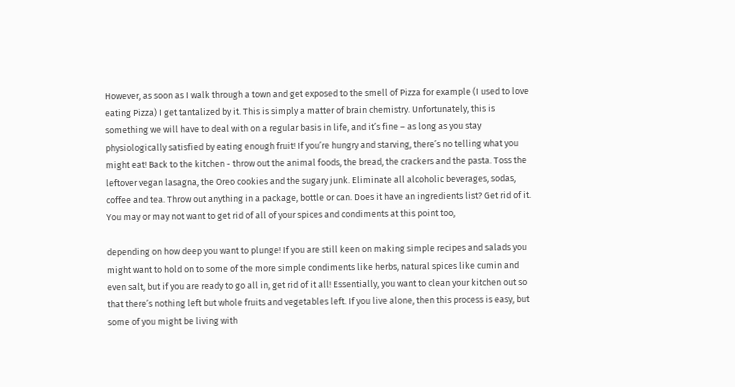However, as soon as I walk through a town and get exposed to the smell of Pizza for example (I used to love eating Pizza) I get tantalized by it. This is simply a matter of brain chemistry. Unfortunately, this is something we will have to deal with on a regular basis in life, and it’s fine – as long as you stay physiologically satisfied by eating enough fruit! If you’re hungry and starving, there’s no telling what you might eat! Back to the kitchen - throw out the animal foods, the bread, the crackers and the pasta. Toss the leftover vegan lasagna, the Oreo cookies and the sugary junk. Eliminate all alcoholic beverages, sodas, coffee and tea. Throw out anything in a package, bottle or can. Does it have an ingredients list? Get rid of it. You may or may not want to get rid of all of your spices and condiments at this point too,

depending on how deep you want to plunge! If you are still keen on making simple recipes and salads you might want to hold on to some of the more simple condiments like herbs, natural spices like cumin and even salt, but if you are ready to go all in, get rid of it all! Essentially, you want to clean your kitchen out so that there’s nothing left but whole fruits and vegetables left. If you live alone, then this process is easy, but some of you might be living with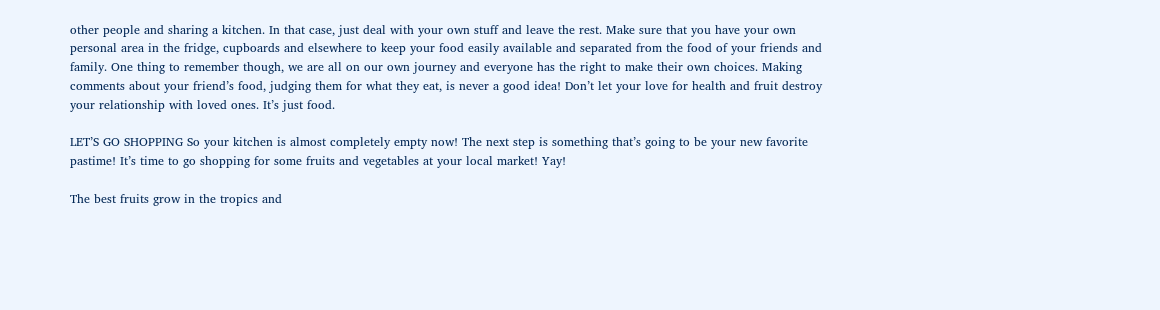other people and sharing a kitchen. In that case, just deal with your own stuff and leave the rest. Make sure that you have your own personal area in the fridge, cupboards and elsewhere to keep your food easily available and separated from the food of your friends and family. One thing to remember though, we are all on our own journey and everyone has the right to make their own choices. Making comments about your friend’s food, judging them for what they eat, is never a good idea! Don’t let your love for health and fruit destroy your relationship with loved ones. It’s just food.

LET’S GO SHOPPING So your kitchen is almost completely empty now! The next step is something that’s going to be your new favorite pastime! It’s time to go shopping for some fruits and vegetables at your local market! Yay!

The best fruits grow in the tropics and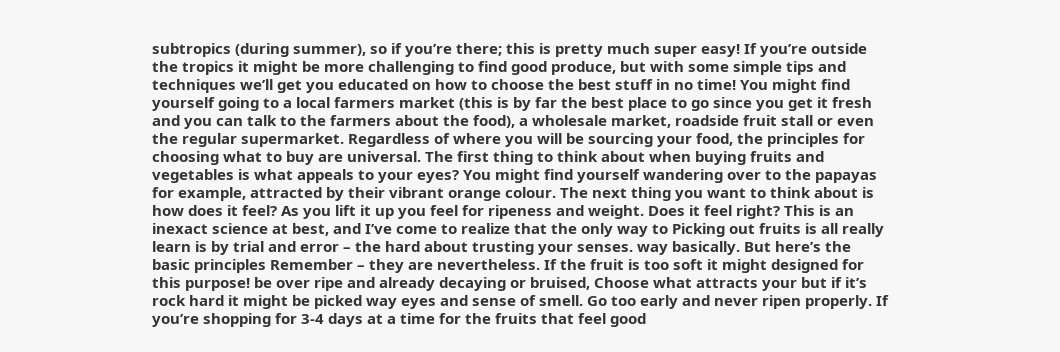subtropics (during summer), so if you’re there; this is pretty much super easy! If you’re outside the tropics it might be more challenging to find good produce, but with some simple tips and techniques we’ll get you educated on how to choose the best stuff in no time! You might find yourself going to a local farmers market (this is by far the best place to go since you get it fresh and you can talk to the farmers about the food), a wholesale market, roadside fruit stall or even the regular supermarket. Regardless of where you will be sourcing your food, the principles for choosing what to buy are universal. The first thing to think about when buying fruits and vegetables is what appeals to your eyes? You might find yourself wandering over to the papayas for example, attracted by their vibrant orange colour. The next thing you want to think about is how does it feel? As you lift it up you feel for ripeness and weight. Does it feel right? This is an inexact science at best, and I’ve come to realize that the only way to Picking out fruits is all really learn is by trial and error – the hard about trusting your senses. way basically. But here’s the basic principles Remember – they are nevertheless. If the fruit is too soft it might designed for this purpose! be over ripe and already decaying or bruised, Choose what attracts your but if it’s rock hard it might be picked way eyes and sense of smell. Go too early and never ripen properly. If you’re shopping for 3-4 days at a time for the fruits that feel good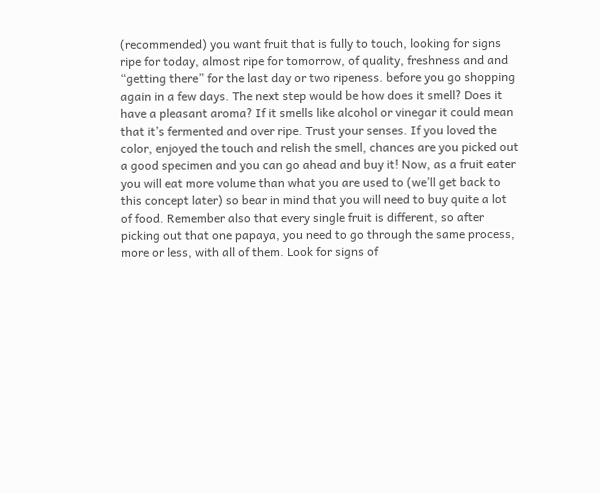(recommended) you want fruit that is fully to touch, looking for signs ripe for today, almost ripe for tomorrow, of quality, freshness and and “getting there” for the last day or two ripeness. before you go shopping again in a few days. The next step would be how does it smell? Does it have a pleasant aroma? If it smells like alcohol or vinegar it could mean that it’s fermented and over ripe. Trust your senses. If you loved the color, enjoyed the touch and relish the smell, chances are you picked out a good specimen and you can go ahead and buy it! Now, as a fruit eater you will eat more volume than what you are used to (we’ll get back to this concept later) so bear in mind that you will need to buy quite a lot of food. Remember also that every single fruit is different, so after picking out that one papaya, you need to go through the same process, more or less, with all of them. Look for signs of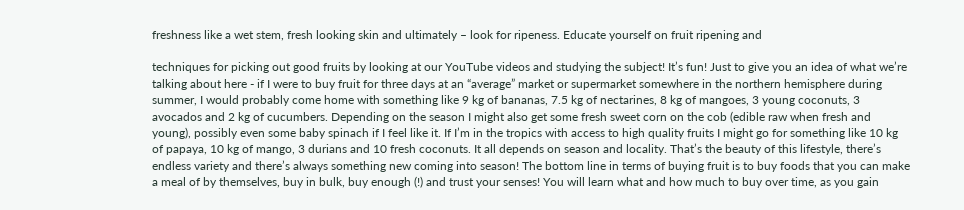freshness like a wet stem, fresh looking skin and ultimately – look for ripeness. Educate yourself on fruit ripening and

techniques for picking out good fruits by looking at our YouTube videos and studying the subject! It’s fun! Just to give you an idea of what we’re talking about here - if I were to buy fruit for three days at an “average” market or supermarket somewhere in the northern hemisphere during summer, I would probably come home with something like 9 kg of bananas, 7.5 kg of nectarines, 8 kg of mangoes, 3 young coconuts, 3 avocados and 2 kg of cucumbers. Depending on the season I might also get some fresh sweet corn on the cob (edible raw when fresh and young), possibly even some baby spinach if I feel like it. If I’m in the tropics with access to high quality fruits I might go for something like 10 kg of papaya, 10 kg of mango, 3 durians and 10 fresh coconuts. It all depends on season and locality. That’s the beauty of this lifestyle, there’s endless variety and there’s always something new coming into season! The bottom line in terms of buying fruit is to buy foods that you can make a meal of by themselves, buy in bulk, buy enough (!) and trust your senses! You will learn what and how much to buy over time, as you gain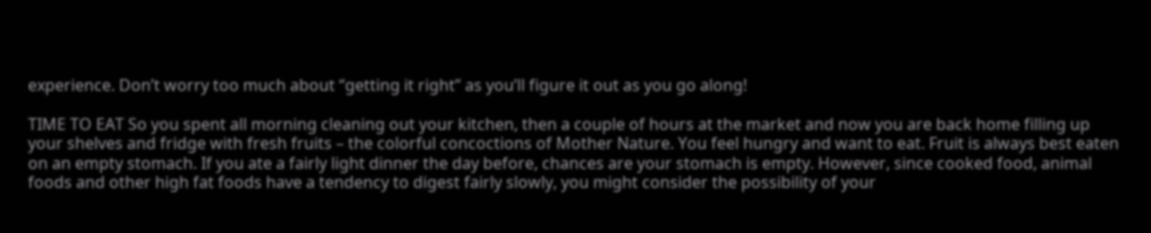experience. Don’t worry too much about “getting it right” as you’ll figure it out as you go along!

TIME TO EAT So you spent all morning cleaning out your kitchen, then a couple of hours at the market and now you are back home filling up your shelves and fridge with fresh fruits – the colorful concoctions of Mother Nature. You feel hungry and want to eat. Fruit is always best eaten on an empty stomach. If you ate a fairly light dinner the day before, chances are your stomach is empty. However, since cooked food, animal foods and other high fat foods have a tendency to digest fairly slowly, you might consider the possibility of your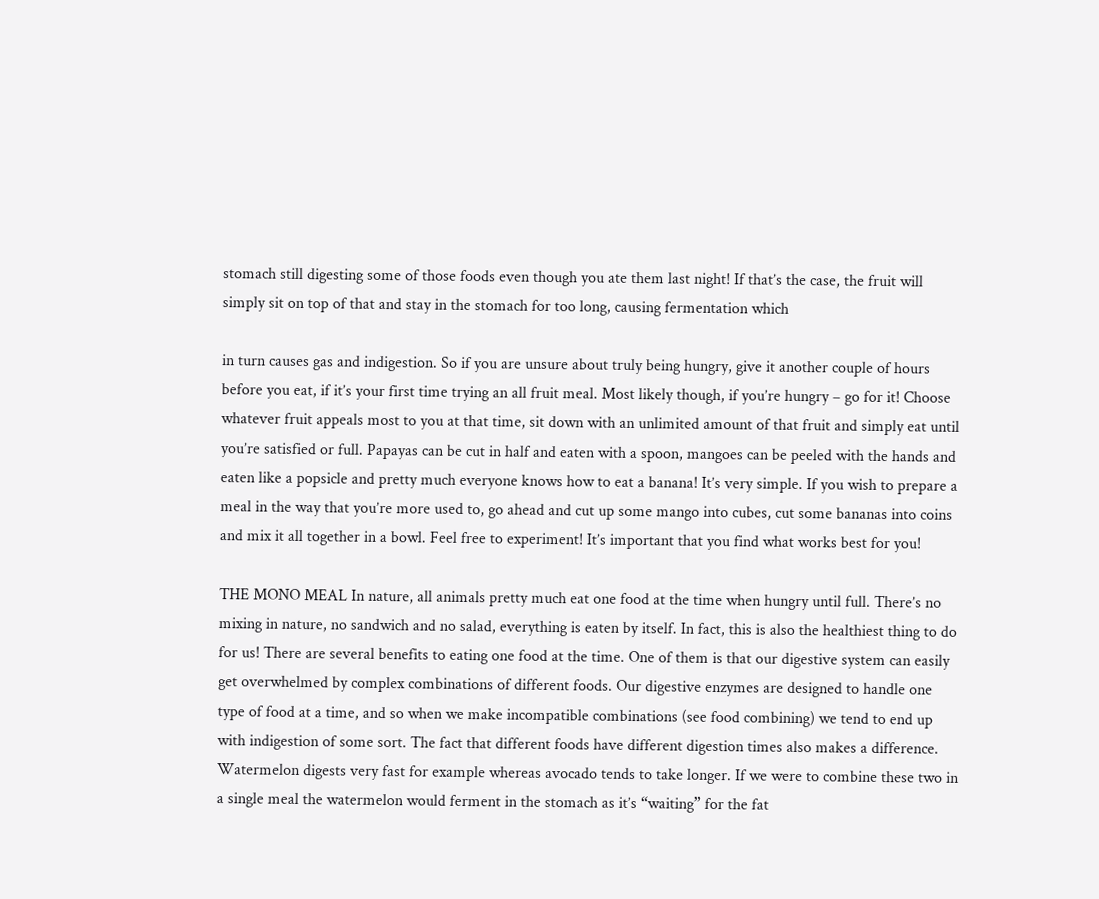stomach still digesting some of those foods even though you ate them last night! If that’s the case, the fruit will simply sit on top of that and stay in the stomach for too long, causing fermentation which

in turn causes gas and indigestion. So if you are unsure about truly being hungry, give it another couple of hours before you eat, if it’s your first time trying an all fruit meal. Most likely though, if you’re hungry – go for it! Choose whatever fruit appeals most to you at that time, sit down with an unlimited amount of that fruit and simply eat until you’re satisfied or full. Papayas can be cut in half and eaten with a spoon, mangoes can be peeled with the hands and eaten like a popsicle and pretty much everyone knows how to eat a banana! It’s very simple. If you wish to prepare a meal in the way that you’re more used to, go ahead and cut up some mango into cubes, cut some bananas into coins and mix it all together in a bowl. Feel free to experiment! It’s important that you find what works best for you!

THE MONO MEAL In nature, all animals pretty much eat one food at the time when hungry until full. There’s no mixing in nature, no sandwich and no salad, everything is eaten by itself. In fact, this is also the healthiest thing to do for us! There are several benefits to eating one food at the time. One of them is that our digestive system can easily get overwhelmed by complex combinations of different foods. Our digestive enzymes are designed to handle one type of food at a time, and so when we make incompatible combinations (see food combining) we tend to end up with indigestion of some sort. The fact that different foods have different digestion times also makes a difference. Watermelon digests very fast for example whereas avocado tends to take longer. If we were to combine these two in a single meal the watermelon would ferment in the stomach as it’s “waiting” for the fat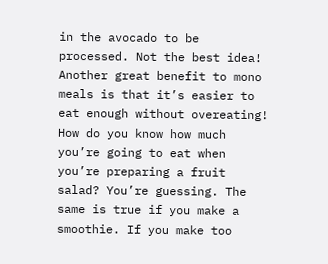in the avocado to be processed. Not the best idea! Another great benefit to mono meals is that it’s easier to eat enough without overeating! How do you know how much you’re going to eat when you’re preparing a fruit salad? You’re guessing. The same is true if you make a smoothie. If you make too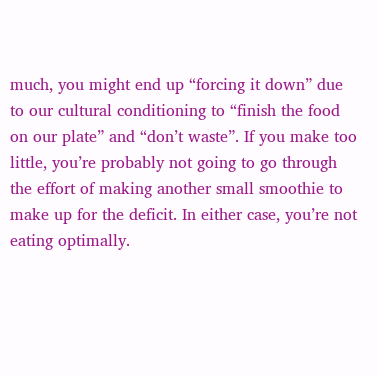much, you might end up “forcing it down” due to our cultural conditioning to “finish the food on our plate” and “don’t waste”. If you make too little, you’re probably not going to go through the effort of making another small smoothie to make up for the deficit. In either case, you’re not eating optimally.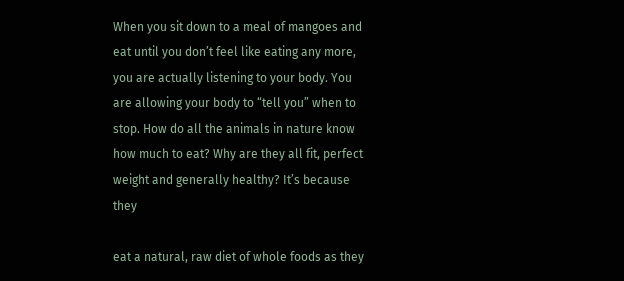When you sit down to a meal of mangoes and eat until you don’t feel like eating any more, you are actually listening to your body. You are allowing your body to “tell you” when to stop. How do all the animals in nature know how much to eat? Why are they all fit, perfect weight and generally healthy? It’s because they

eat a natural, raw diet of whole foods as they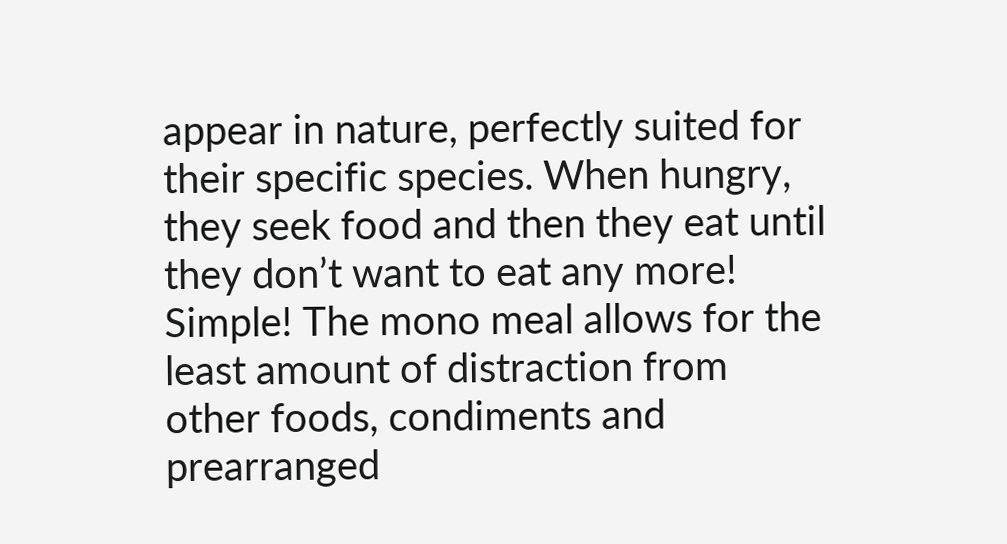appear in nature, perfectly suited for their specific species. When hungry, they seek food and then they eat until they don’t want to eat any more! Simple! The mono meal allows for the least amount of distraction from other foods, condiments and prearranged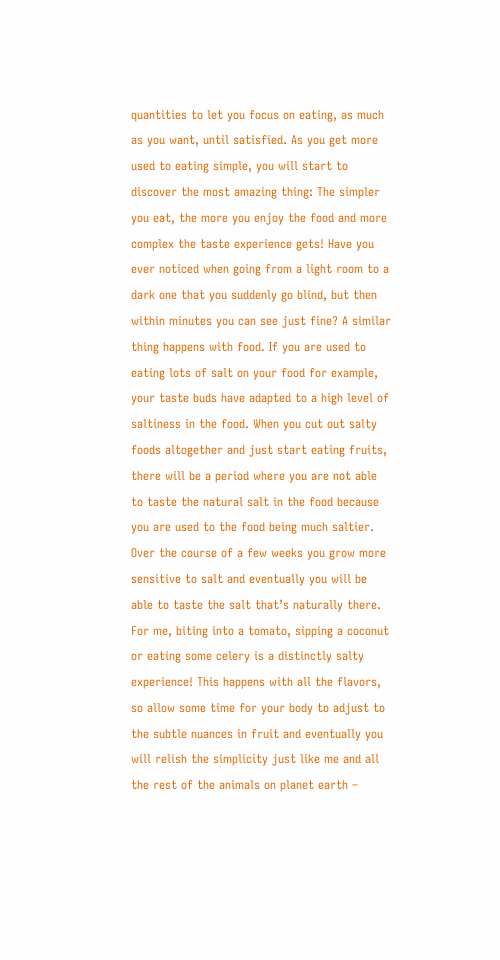quantities to let you focus on eating, as much as you want, until satisfied. As you get more used to eating simple, you will start to discover the most amazing thing: The simpler you eat, the more you enjoy the food and more complex the taste experience gets! Have you ever noticed when going from a light room to a dark one that you suddenly go blind, but then within minutes you can see just fine? A similar thing happens with food. If you are used to eating lots of salt on your food for example, your taste buds have adapted to a high level of saltiness in the food. When you cut out salty foods altogether and just start eating fruits, there will be a period where you are not able to taste the natural salt in the food because you are used to the food being much saltier. Over the course of a few weeks you grow more sensitive to salt and eventually you will be able to taste the salt that’s naturally there. For me, biting into a tomato, sipping a coconut or eating some celery is a distinctly salty experience! This happens with all the flavors, so allow some time for your body to adjust to the subtle nuances in fruit and eventually you will relish the simplicity just like me and all the rest of the animals on planet earth –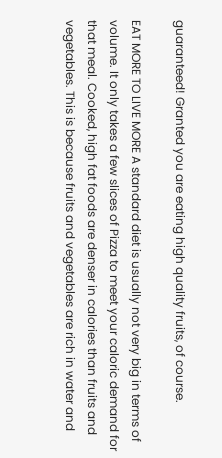guaranteed! Granted you are eating high quality fruits, of course.

EAT MORE TO LIVE MORE A standard diet is usually not very big in terms of volume. It only takes a few slices of Pizza to meet your caloric demand for that meal. Cooked, high fat foods are denser in calories than fruits and vegetables. This is because fruits and vegetables are rich in water and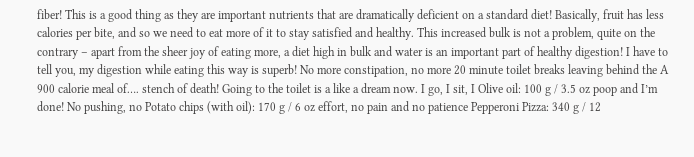fiber! This is a good thing as they are important nutrients that are dramatically deficient on a standard diet! Basically, fruit has less calories per bite, and so we need to eat more of it to stay satisfied and healthy. This increased bulk is not a problem, quite on the contrary – apart from the sheer joy of eating more, a diet high in bulk and water is an important part of healthy digestion! I have to tell you, my digestion while eating this way is superb! No more constipation, no more 20 minute toilet breaks leaving behind the A 900 calorie meal of…. stench of death! Going to the toilet is a like a dream now. I go, I sit, I Olive oil: 100 g / 3.5 oz poop and I’m done! No pushing, no Potato chips (with oil): 170 g / 6 oz effort, no pain and no patience Pepperoni Pizza: 340 g / 12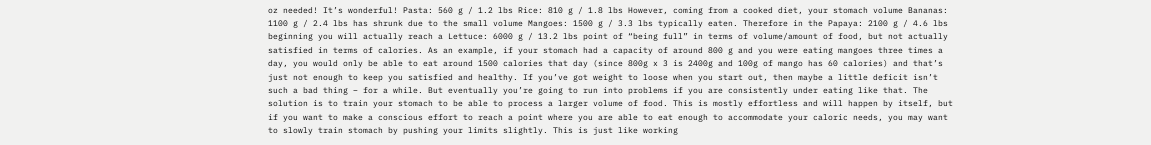oz needed! It’s wonderful! Pasta: 560 g / 1.2 lbs Rice: 810 g / 1.8 lbs However, coming from a cooked diet, your stomach volume Bananas: 1100 g / 2.4 lbs has shrunk due to the small volume Mangoes: 1500 g / 3.3 lbs typically eaten. Therefore in the Papaya: 2100 g / 4.6 lbs beginning you will actually reach a Lettuce: 6000 g / 13.2 lbs point of “being full” in terms of volume/amount of food, but not actually satisfied in terms of calories. As an example, if your stomach had a capacity of around 800 g and you were eating mangoes three times a day, you would only be able to eat around 1500 calories that day (since 800g x 3 is 2400g and 100g of mango has 60 calories) and that’s just not enough to keep you satisfied and healthy. If you’ve got weight to loose when you start out, then maybe a little deficit isn’t such a bad thing – for a while. But eventually you’re going to run into problems if you are consistently under eating like that. The solution is to train your stomach to be able to process a larger volume of food. This is mostly effortless and will happen by itself, but if you want to make a conscious effort to reach a point where you are able to eat enough to accommodate your caloric needs, you may want to slowly train stomach by pushing your limits slightly. This is just like working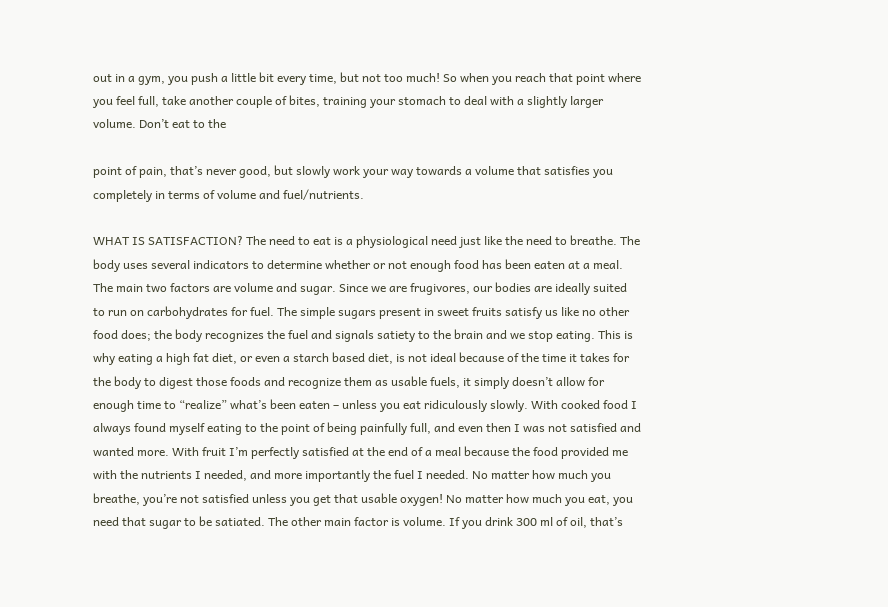out in a gym, you push a little bit every time, but not too much! So when you reach that point where you feel full, take another couple of bites, training your stomach to deal with a slightly larger volume. Don’t eat to the

point of pain, that’s never good, but slowly work your way towards a volume that satisfies you completely in terms of volume and fuel/nutrients.

WHAT IS SATISFACTION? The need to eat is a physiological need just like the need to breathe. The body uses several indicators to determine whether or not enough food has been eaten at a meal. The main two factors are volume and sugar. Since we are frugivores, our bodies are ideally suited to run on carbohydrates for fuel. The simple sugars present in sweet fruits satisfy us like no other food does; the body recognizes the fuel and signals satiety to the brain and we stop eating. This is why eating a high fat diet, or even a starch based diet, is not ideal because of the time it takes for the body to digest those foods and recognize them as usable fuels, it simply doesn’t allow for enough time to “realize” what’s been eaten – unless you eat ridiculously slowly. With cooked food I always found myself eating to the point of being painfully full, and even then I was not satisfied and wanted more. With fruit I’m perfectly satisfied at the end of a meal because the food provided me with the nutrients I needed, and more importantly the fuel I needed. No matter how much you breathe, you’re not satisfied unless you get that usable oxygen! No matter how much you eat, you need that sugar to be satiated. The other main factor is volume. If you drink 300 ml of oil, that’s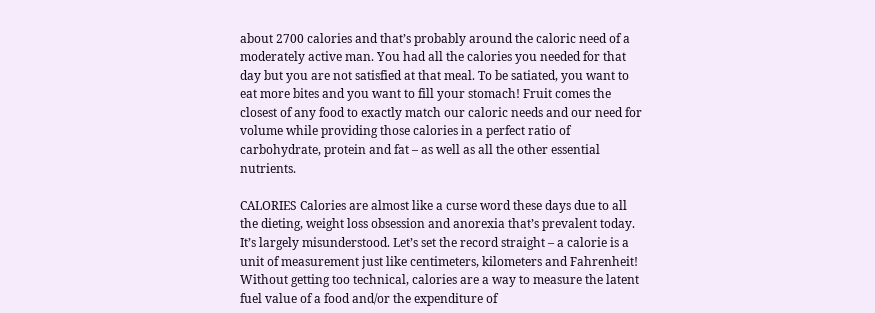about 2700 calories and that’s probably around the caloric need of a moderately active man. You had all the calories you needed for that day but you are not satisfied at that meal. To be satiated, you want to eat more bites and you want to fill your stomach! Fruit comes the closest of any food to exactly match our caloric needs and our need for volume while providing those calories in a perfect ratio of carbohydrate, protein and fat – as well as all the other essential nutrients.

CALORIES Calories are almost like a curse word these days due to all the dieting, weight loss obsession and anorexia that’s prevalent today. It’s largely misunderstood. Let’s set the record straight – a calorie is a unit of measurement just like centimeters, kilometers and Fahrenheit! Without getting too technical, calories are a way to measure the latent fuel value of a food and/or the expenditure of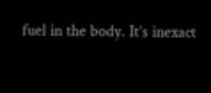fuel in the body. It’s inexact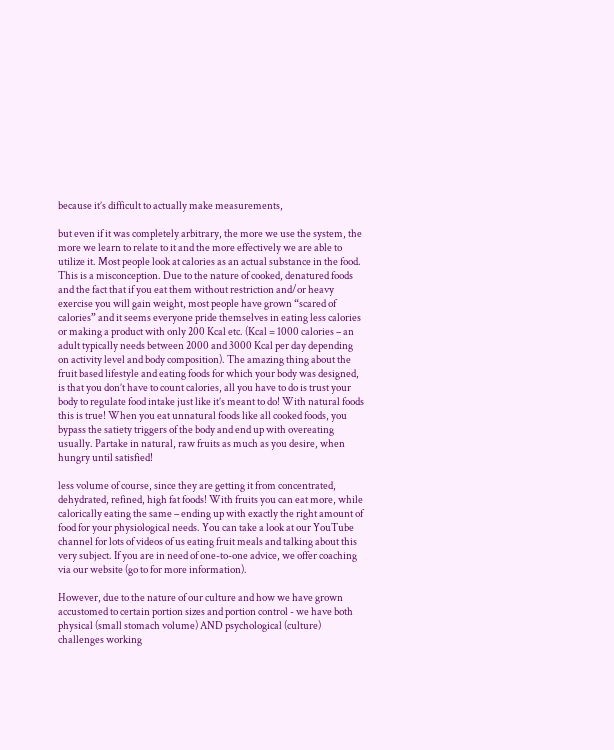because it’s difficult to actually make measurements,

but even if it was completely arbitrary, the more we use the system, the more we learn to relate to it and the more effectively we are able to utilize it. Most people look at calories as an actual substance in the food. This is a misconception. Due to the nature of cooked, denatured foods and the fact that if you eat them without restriction and/or heavy exercise you will gain weight, most people have grown “scared of calories” and it seems everyone pride themselves in eating less calories or making a product with only 200 Kcal etc. (Kcal = 1000 calories – an adult typically needs between 2000 and 3000 Kcal per day depending on activity level and body composition). The amazing thing about the fruit based lifestyle and eating foods for which your body was designed, is that you don’t have to count calories, all you have to do is trust your body to regulate food intake just like it’s meant to do! With natural foods this is true! When you eat unnatural foods like all cooked foods, you bypass the satiety triggers of the body and end up with overeating usually. Partake in natural, raw fruits as much as you desire, when hungry until satisfied!

less volume of course, since they are getting it from concentrated, dehydrated, refined, high fat foods! With fruits you can eat more, while calorically eating the same – ending up with exactly the right amount of food for your physiological needs. You can take a look at our YouTube channel for lots of videos of us eating fruit meals and talking about this very subject. If you are in need of one-to-one advice, we offer coaching via our website (go to for more information).

However, due to the nature of our culture and how we have grown accustomed to certain portion sizes and portion control - we have both physical (small stomach volume) AND psychological (culture) challenges working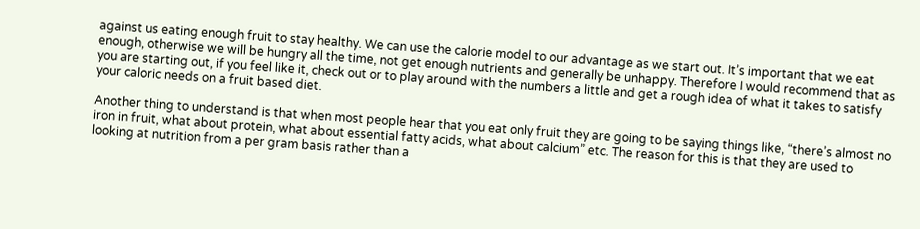against us eating enough fruit to stay healthy. We can use the calorie model to our advantage as we start out. It’s important that we eat enough, otherwise we will be hungry all the time, not get enough nutrients and generally be unhappy. Therefore I would recommend that as you are starting out, if you feel like it, check out or to play around with the numbers a little and get a rough idea of what it takes to satisfy your caloric needs on a fruit based diet.

Another thing to understand is that when most people hear that you eat only fruit they are going to be saying things like, “there’s almost no iron in fruit, what about protein, what about essential fatty acids, what about calcium” etc. The reason for this is that they are used to looking at nutrition from a per gram basis rather than a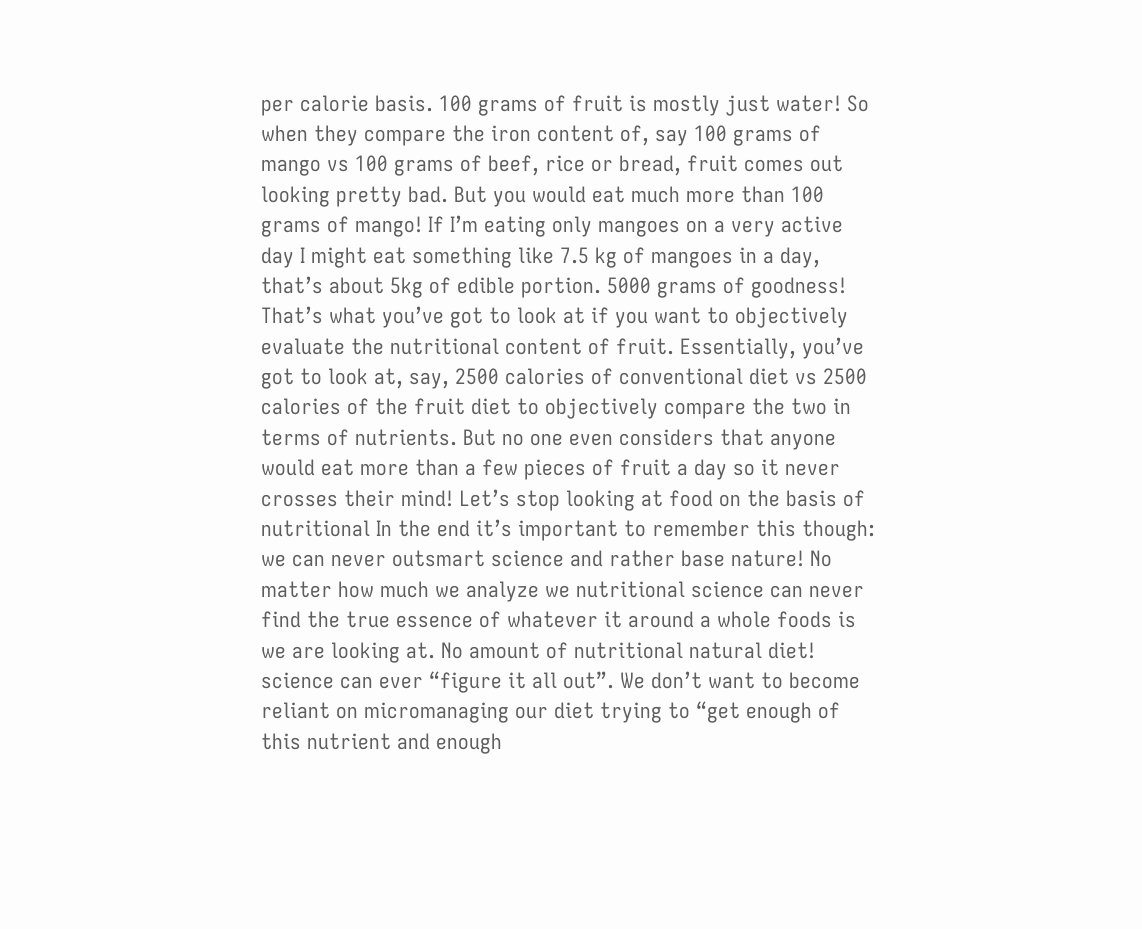per calorie basis. 100 grams of fruit is mostly just water! So when they compare the iron content of, say 100 grams of mango vs 100 grams of beef, rice or bread, fruit comes out looking pretty bad. But you would eat much more than 100 grams of mango! If I’m eating only mangoes on a very active day I might eat something like 7.5 kg of mangoes in a day, that’s about 5kg of edible portion. 5000 grams of goodness! That’s what you’ve got to look at if you want to objectively evaluate the nutritional content of fruit. Essentially, you’ve got to look at, say, 2500 calories of conventional diet vs 2500 calories of the fruit diet to objectively compare the two in terms of nutrients. But no one even considers that anyone would eat more than a few pieces of fruit a day so it never crosses their mind! Let’s stop looking at food on the basis of nutritional In the end it’s important to remember this though: we can never outsmart science and rather base nature! No matter how much we analyze we nutritional science can never find the true essence of whatever it around a whole foods is we are looking at. No amount of nutritional natural diet! science can ever “figure it all out”. We don’t want to become reliant on micromanaging our diet trying to “get enough of this nutrient and enough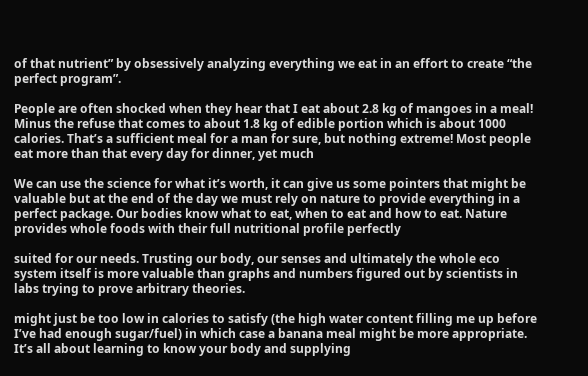of that nutrient” by obsessively analyzing everything we eat in an effort to create “the perfect program”.

People are often shocked when they hear that I eat about 2.8 kg of mangoes in a meal! Minus the refuse that comes to about 1.8 kg of edible portion which is about 1000 calories. That’s a sufficient meal for a man for sure, but nothing extreme! Most people eat more than that every day for dinner, yet much

We can use the science for what it’s worth, it can give us some pointers that might be valuable but at the end of the day we must rely on nature to provide everything in a perfect package. Our bodies know what to eat, when to eat and how to eat. Nature provides whole foods with their full nutritional profile perfectly

suited for our needs. Trusting our body, our senses and ultimately the whole eco system itself is more valuable than graphs and numbers figured out by scientists in labs trying to prove arbitrary theories.

might just be too low in calories to satisfy (the high water content filling me up before I’ve had enough sugar/fuel) in which case a banana meal might be more appropriate. It’s all about learning to know your body and supplying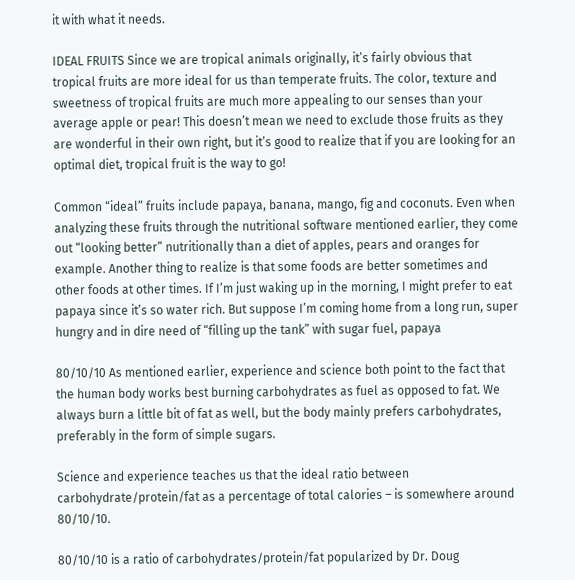it with what it needs.

IDEAL FRUITS Since we are tropical animals originally, it’s fairly obvious that tropical fruits are more ideal for us than temperate fruits. The color, texture and sweetness of tropical fruits are much more appealing to our senses than your average apple or pear! This doesn’t mean we need to exclude those fruits as they are wonderful in their own right, but it’s good to realize that if you are looking for an optimal diet, tropical fruit is the way to go!

Common “ideal” fruits include papaya, banana, mango, fig and coconuts. Even when analyzing these fruits through the nutritional software mentioned earlier, they come out “looking better” nutritionally than a diet of apples, pears and oranges for example. Another thing to realize is that some foods are better sometimes and other foods at other times. If I’m just waking up in the morning, I might prefer to eat papaya since it’s so water rich. But suppose I’m coming home from a long run, super hungry and in dire need of “filling up the tank” with sugar fuel, papaya

80/10/10 As mentioned earlier, experience and science both point to the fact that the human body works best burning carbohydrates as fuel as opposed to fat. We always burn a little bit of fat as well, but the body mainly prefers carbohydrates, preferably in the form of simple sugars.

Science and experience teaches us that the ideal ratio between carbohydrate/protein/fat as a percentage of total calories – is somewhere around 80/10/10.

80/10/10 is a ratio of carbohydrates/protein/fat popularized by Dr. Doug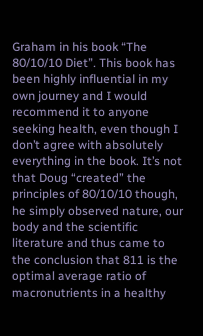Graham in his book “The 80/10/10 Diet”. This book has been highly influential in my own journey and I would recommend it to anyone seeking health, even though I don’t agree with absolutely everything in the book. It’s not that Doug “created” the principles of 80/10/10 though, he simply observed nature, our body and the scientific literature and thus came to the conclusion that 811 is the optimal average ratio of macronutrients in a healthy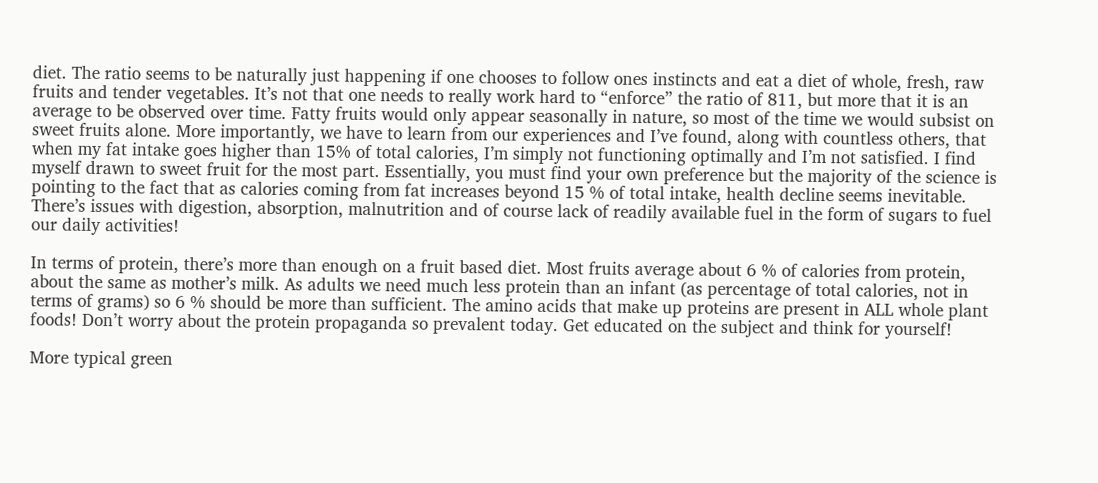diet. The ratio seems to be naturally just happening if one chooses to follow ones instincts and eat a diet of whole, fresh, raw fruits and tender vegetables. It’s not that one needs to really work hard to “enforce” the ratio of 811, but more that it is an average to be observed over time. Fatty fruits would only appear seasonally in nature, so most of the time we would subsist on sweet fruits alone. More importantly, we have to learn from our experiences and I’ve found, along with countless others, that when my fat intake goes higher than 15% of total calories, I’m simply not functioning optimally and I’m not satisfied. I find myself drawn to sweet fruit for the most part. Essentially, you must find your own preference but the majority of the science is pointing to the fact that as calories coming from fat increases beyond 15 % of total intake, health decline seems inevitable. There’s issues with digestion, absorption, malnutrition and of course lack of readily available fuel in the form of sugars to fuel our daily activities!

In terms of protein, there’s more than enough on a fruit based diet. Most fruits average about 6 % of calories from protein, about the same as mother’s milk. As adults we need much less protein than an infant (as percentage of total calories, not in terms of grams) so 6 % should be more than sufficient. The amino acids that make up proteins are present in ALL whole plant foods! Don’t worry about the protein propaganda so prevalent today. Get educated on the subject and think for yourself!

More typical green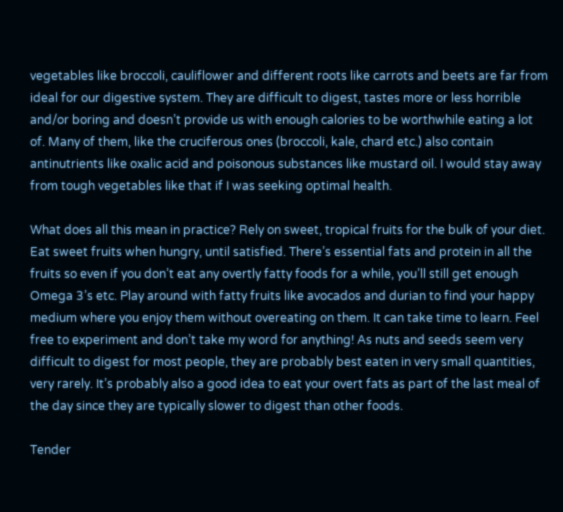vegetables like broccoli, cauliflower and different roots like carrots and beets are far from ideal for our digestive system. They are difficult to digest, tastes more or less horrible and/or boring and doesn’t provide us with enough calories to be worthwhile eating a lot of. Many of them, like the cruciferous ones (broccoli, kale, chard etc.) also contain antinutrients like oxalic acid and poisonous substances like mustard oil. I would stay away from tough vegetables like that if I was seeking optimal health.

What does all this mean in practice? Rely on sweet, tropical fruits for the bulk of your diet. Eat sweet fruits when hungry, until satisfied. There’s essential fats and protein in all the fruits so even if you don’t eat any overtly fatty foods for a while, you’ll still get enough Omega 3’s etc. Play around with fatty fruits like avocados and durian to find your happy medium where you enjoy them without overeating on them. It can take time to learn. Feel free to experiment and don’t take my word for anything! As nuts and seeds seem very difficult to digest for most people, they are probably best eaten in very small quantities, very rarely. It’s probably also a good idea to eat your overt fats as part of the last meal of the day since they are typically slower to digest than other foods.

Tender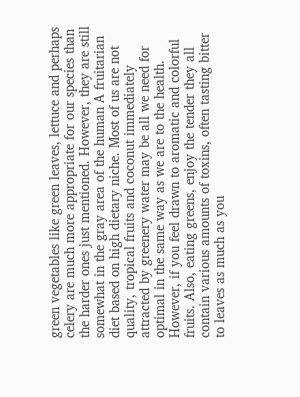green vegetables like green leaves, lettuce and perhaps celery are much more appropriate for our species than the harder ones just mentioned. However, they are still somewhat in the gray area of the human A fruitarian diet based on high dietary niche. Most of us are not quality, tropical fruits and coconut immediately attracted by greenery water may be all we need for optimal in the same way as we are to the health. However, if you feel drawn to aromatic and colorful fruits. Also, eating greens, enjoy the tender they all contain various amounts of toxins, often tasting bitter to leaves as much as you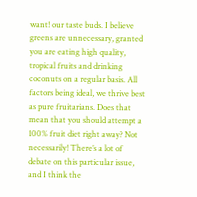want! our taste buds. I believe greens are unnecessary, granted you are eating high quality, tropical fruits and drinking coconuts on a regular basis. All factors being ideal, we thrive best as pure fruitarians. Does that mean that you should attempt a 100% fruit diet right away? Not necessarily! There’s a lot of debate on this particular issue, and I think the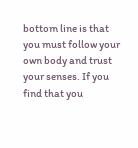bottom line is that you must follow your own body and trust your senses. If you find that you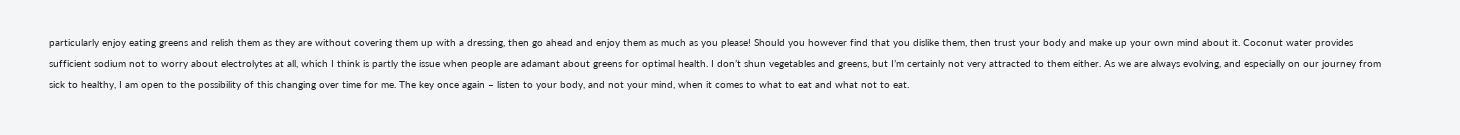particularly enjoy eating greens and relish them as they are without covering them up with a dressing, then go ahead and enjoy them as much as you please! Should you however find that you dislike them, then trust your body and make up your own mind about it. Coconut water provides sufficient sodium not to worry about electrolytes at all, which I think is partly the issue when people are adamant about greens for optimal health. I don’t shun vegetables and greens, but I’m certainly not very attracted to them either. As we are always evolving, and especially on our journey from sick to healthy, I am open to the possibility of this changing over time for me. The key once again – listen to your body, and not your mind, when it comes to what to eat and what not to eat.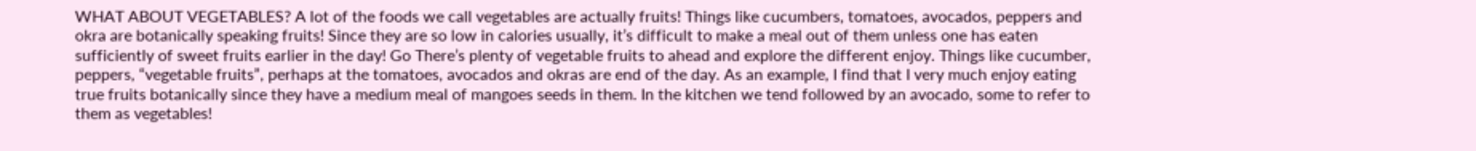WHAT ABOUT VEGETABLES? A lot of the foods we call vegetables are actually fruits! Things like cucumbers, tomatoes, avocados, peppers and okra are botanically speaking fruits! Since they are so low in calories usually, it’s difficult to make a meal out of them unless one has eaten sufficiently of sweet fruits earlier in the day! Go There’s plenty of vegetable fruits to ahead and explore the different enjoy. Things like cucumber, peppers, “vegetable fruits”, perhaps at the tomatoes, avocados and okras are end of the day. As an example, I find that I very much enjoy eating true fruits botanically since they have a medium meal of mangoes seeds in them. In the kitchen we tend followed by an avocado, some to refer to them as vegetables!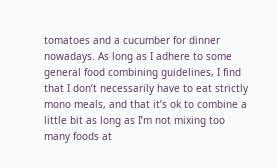tomatoes and a cucumber for dinner nowadays. As long as I adhere to some general food combining guidelines, I find that I don’t necessarily have to eat strictly mono meals, and that it’s ok to combine a little bit as long as I’m not mixing too many foods at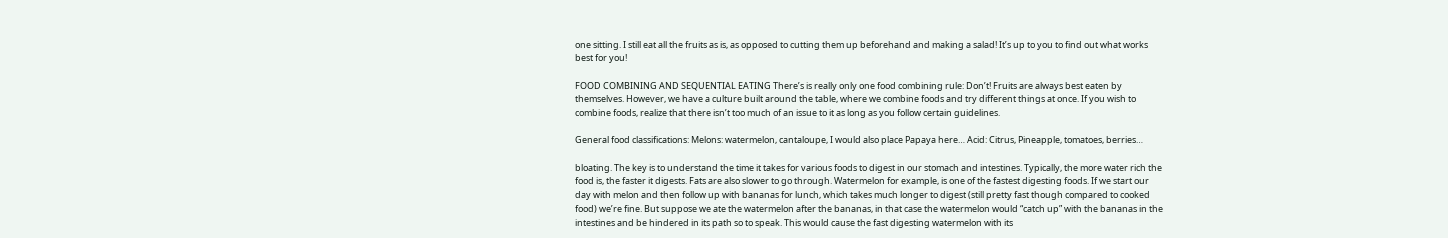one sitting. I still eat all the fruits as is, as opposed to cutting them up beforehand and making a salad! It’s up to you to find out what works best for you!

FOOD COMBINING AND SEQUENTIAL EATING There’s is really only one food combining rule: Don’t! Fruits are always best eaten by themselves. However, we have a culture built around the table, where we combine foods and try different things at once. If you wish to combine foods, realize that there isn’t too much of an issue to it as long as you follow certain guidelines.

General food classifications: Melons: watermelon, cantaloupe, I would also place Papaya here… Acid: Citrus, Pineapple, tomatoes, berries…

bloating. The key is to understand the time it takes for various foods to digest in our stomach and intestines. Typically, the more water rich the food is, the faster it digests. Fats are also slower to go through. Watermelon for example, is one of the fastest digesting foods. If we start our day with melon and then follow up with bananas for lunch, which takes much longer to digest (still pretty fast though compared to cooked food) we’re fine. But suppose we ate the watermelon after the bananas, in that case the watermelon would “catch up” with the bananas in the intestines and be hindered in its path so to speak. This would cause the fast digesting watermelon with its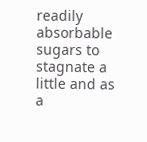readily absorbable sugars to stagnate a little and as a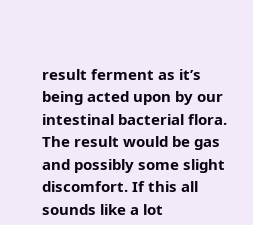result ferment as it’s being acted upon by our intestinal bacterial flora. The result would be gas and possibly some slight discomfort. If this all sounds like a lot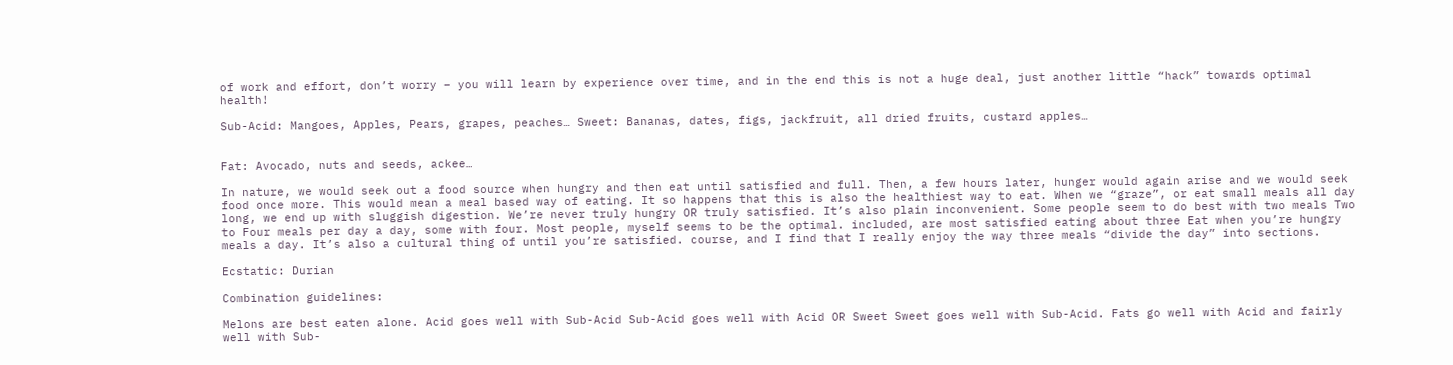of work and effort, don’t worry – you will learn by experience over time, and in the end this is not a huge deal, just another little “hack” towards optimal health!

Sub-Acid: Mangoes, Apples, Pears, grapes, peaches… Sweet: Bananas, dates, figs, jackfruit, all dried fruits, custard apples…


Fat: Avocado, nuts and seeds, ackee…

In nature, we would seek out a food source when hungry and then eat until satisfied and full. Then, a few hours later, hunger would again arise and we would seek food once more. This would mean a meal based way of eating. It so happens that this is also the healthiest way to eat. When we “graze”, or eat small meals all day long, we end up with sluggish digestion. We’re never truly hungry OR truly satisfied. It’s also plain inconvenient. Some people seem to do best with two meals Two to Four meals per day a day, some with four. Most people, myself seems to be the optimal. included, are most satisfied eating about three Eat when you’re hungry meals a day. It’s also a cultural thing of until you’re satisfied. course, and I find that I really enjoy the way three meals “divide the day” into sections.

Ecstatic: Durian

Combination guidelines:

Melons are best eaten alone. Acid goes well with Sub-Acid Sub-Acid goes well with Acid OR Sweet Sweet goes well with Sub-Acid. Fats go well with Acid and fairly well with Sub-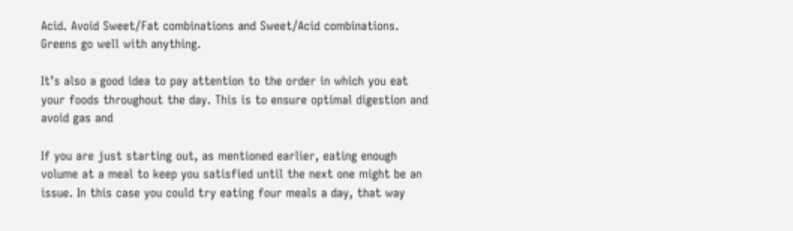Acid. Avoid Sweet/Fat combinations and Sweet/Acid combinations. Greens go well with anything.

It’s also a good idea to pay attention to the order in which you eat your foods throughout the day. This is to ensure optimal digestion and avoid gas and

If you are just starting out, as mentioned earlier, eating enough volume at a meal to keep you satisfied until the next one might be an issue. In this case you could try eating four meals a day, that way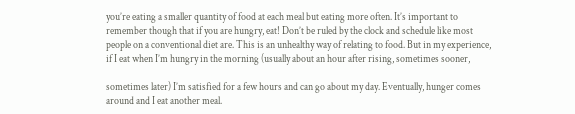you’re eating a smaller quantity of food at each meal but eating more often. It’s important to remember though that if you are hungry, eat! Don’t be ruled by the clock and schedule like most people on a conventional diet are. This is an unhealthy way of relating to food. But in my experience, if I eat when I’m hungry in the morning (usually about an hour after rising, sometimes sooner,

sometimes later) I’m satisfied for a few hours and can go about my day. Eventually, hunger comes around and I eat another meal.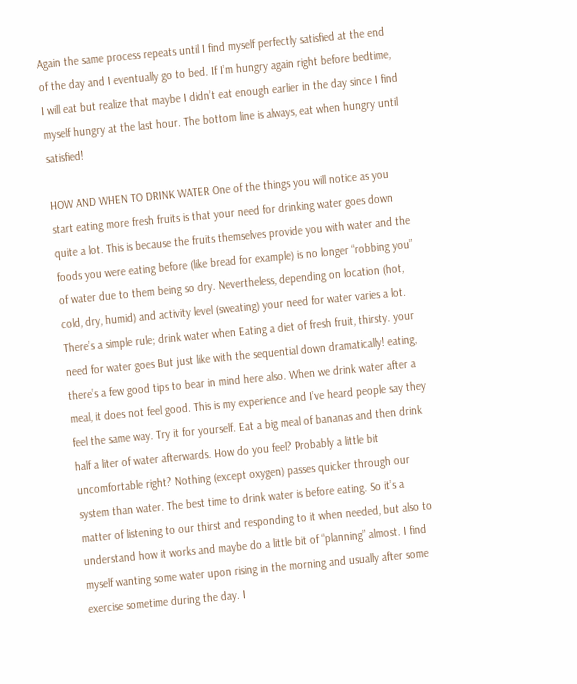Again the same process repeats until I find myself perfectly satisfied at the end of the day and I eventually go to bed. If I’m hungry again right before bedtime, I will eat but realize that maybe I didn’t eat enough earlier in the day since I find myself hungry at the last hour. The bottom line is always, eat when hungry until satisfied!

HOW AND WHEN TO DRINK WATER One of the things you will notice as you start eating more fresh fruits is that your need for drinking water goes down quite a lot. This is because the fruits themselves provide you with water and the foods you were eating before (like bread for example) is no longer “robbing you” of water due to them being so dry. Nevertheless, depending on location (hot, cold, dry, humid) and activity level (sweating) your need for water varies a lot. There’s a simple rule; drink water when Eating a diet of fresh fruit, thirsty. your need for water goes But just like with the sequential down dramatically! eating, there’s a few good tips to bear in mind here also. When we drink water after a meal, it does not feel good. This is my experience and I’ve heard people say they feel the same way. Try it for yourself. Eat a big meal of bananas and then drink half a liter of water afterwards. How do you feel? Probably a little bit uncomfortable right? Nothing (except oxygen) passes quicker through our system than water. The best time to drink water is before eating. So it’s a matter of listening to our thirst and responding to it when needed, but also to understand how it works and maybe do a little bit of “planning” almost. I find myself wanting some water upon rising in the morning and usually after some exercise sometime during the day. I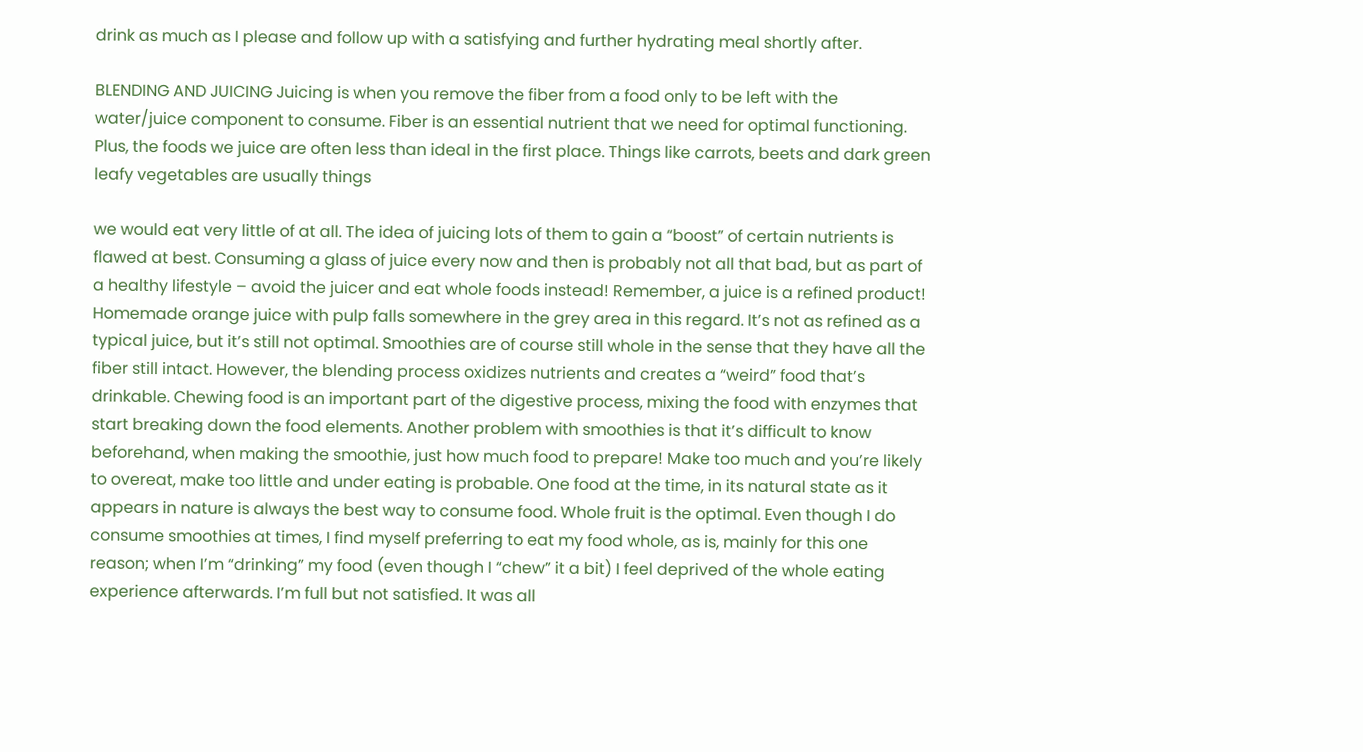drink as much as I please and follow up with a satisfying and further hydrating meal shortly after.

BLENDING AND JUICING Juicing is when you remove the fiber from a food only to be left with the water/juice component to consume. Fiber is an essential nutrient that we need for optimal functioning. Plus, the foods we juice are often less than ideal in the first place. Things like carrots, beets and dark green leafy vegetables are usually things

we would eat very little of at all. The idea of juicing lots of them to gain a “boost” of certain nutrients is flawed at best. Consuming a glass of juice every now and then is probably not all that bad, but as part of a healthy lifestyle – avoid the juicer and eat whole foods instead! Remember, a juice is a refined product! Homemade orange juice with pulp falls somewhere in the grey area in this regard. It’s not as refined as a typical juice, but it’s still not optimal. Smoothies are of course still whole in the sense that they have all the fiber still intact. However, the blending process oxidizes nutrients and creates a “weird” food that’s drinkable. Chewing food is an important part of the digestive process, mixing the food with enzymes that start breaking down the food elements. Another problem with smoothies is that it’s difficult to know beforehand, when making the smoothie, just how much food to prepare! Make too much and you’re likely to overeat, make too little and under eating is probable. One food at the time, in its natural state as it appears in nature is always the best way to consume food. Whole fruit is the optimal. Even though I do consume smoothies at times, I find myself preferring to eat my food whole, as is, mainly for this one reason; when I’m “drinking” my food (even though I “chew” it a bit) I feel deprived of the whole eating experience afterwards. I’m full but not satisfied. It was all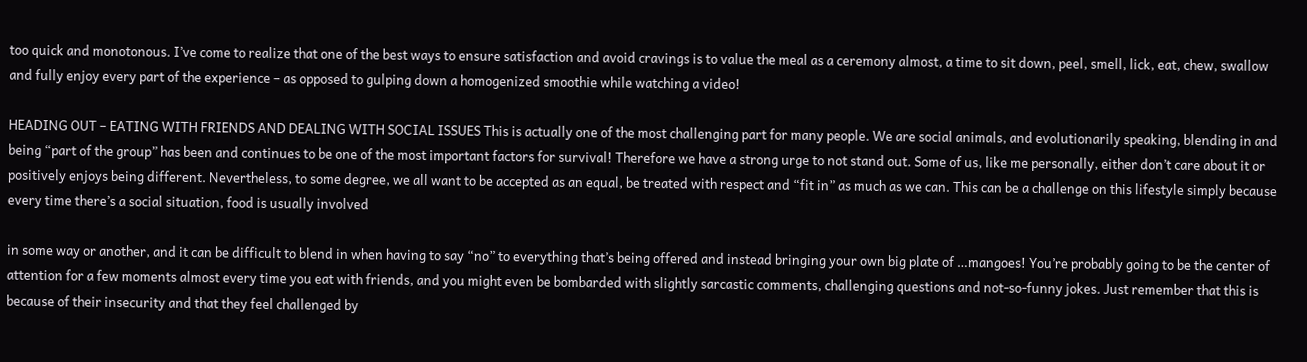too quick and monotonous. I’ve come to realize that one of the best ways to ensure satisfaction and avoid cravings is to value the meal as a ceremony almost, a time to sit down, peel, smell, lick, eat, chew, swallow and fully enjoy every part of the experience – as opposed to gulping down a homogenized smoothie while watching a video!

HEADING OUT – EATING WITH FRIENDS AND DEALING WITH SOCIAL ISSUES This is actually one of the most challenging part for many people. We are social animals, and evolutionarily speaking, blending in and being “part of the group” has been and continues to be one of the most important factors for survival! Therefore we have a strong urge to not stand out. Some of us, like me personally, either don’t care about it or positively enjoys being different. Nevertheless, to some degree, we all want to be accepted as an equal, be treated with respect and “fit in” as much as we can. This can be a challenge on this lifestyle simply because every time there’s a social situation, food is usually involved

in some way or another, and it can be difficult to blend in when having to say “no” to everything that’s being offered and instead bringing your own big plate of …mangoes! You’re probably going to be the center of attention for a few moments almost every time you eat with friends, and you might even be bombarded with slightly sarcastic comments, challenging questions and not-so-funny jokes. Just remember that this is because of their insecurity and that they feel challenged by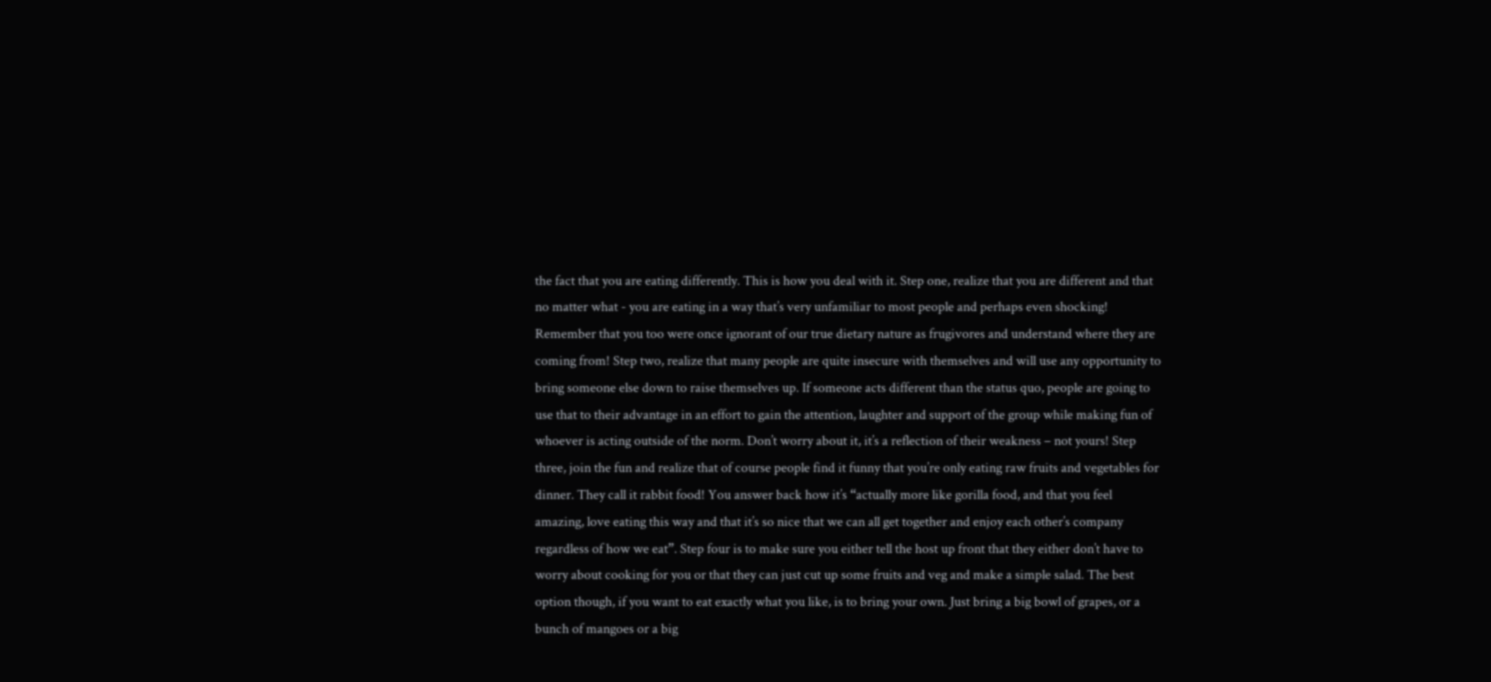the fact that you are eating differently. This is how you deal with it. Step one, realize that you are different and that no matter what - you are eating in a way that’s very unfamiliar to most people and perhaps even shocking! Remember that you too were once ignorant of our true dietary nature as frugivores and understand where they are coming from! Step two, realize that many people are quite insecure with themselves and will use any opportunity to bring someone else down to raise themselves up. If someone acts different than the status quo, people are going to use that to their advantage in an effort to gain the attention, laughter and support of the group while making fun of whoever is acting outside of the norm. Don’t worry about it, it’s a reflection of their weakness – not yours! Step three, join the fun and realize that of course people find it funny that you’re only eating raw fruits and vegetables for dinner. They call it rabbit food! You answer back how it’s “actually more like gorilla food, and that you feel amazing, love eating this way and that it’s so nice that we can all get together and enjoy each other’s company regardless of how we eat”. Step four is to make sure you either tell the host up front that they either don’t have to worry about cooking for you or that they can just cut up some fruits and veg and make a simple salad. The best option though, if you want to eat exactly what you like, is to bring your own. Just bring a big bowl of grapes, or a bunch of mangoes or a big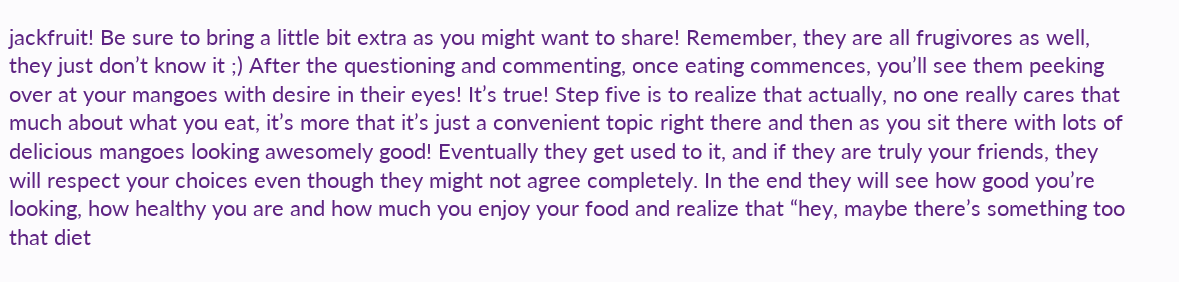jackfruit! Be sure to bring a little bit extra as you might want to share! Remember, they are all frugivores as well, they just don’t know it ;) After the questioning and commenting, once eating commences, you’ll see them peeking over at your mangoes with desire in their eyes! It’s true! Step five is to realize that actually, no one really cares that much about what you eat, it’s more that it’s just a convenient topic right there and then as you sit there with lots of delicious mangoes looking awesomely good! Eventually they get used to it, and if they are truly your friends, they will respect your choices even though they might not agree completely. In the end they will see how good you’re looking, how healthy you are and how much you enjoy your food and realize that “hey, maybe there’s something too that diet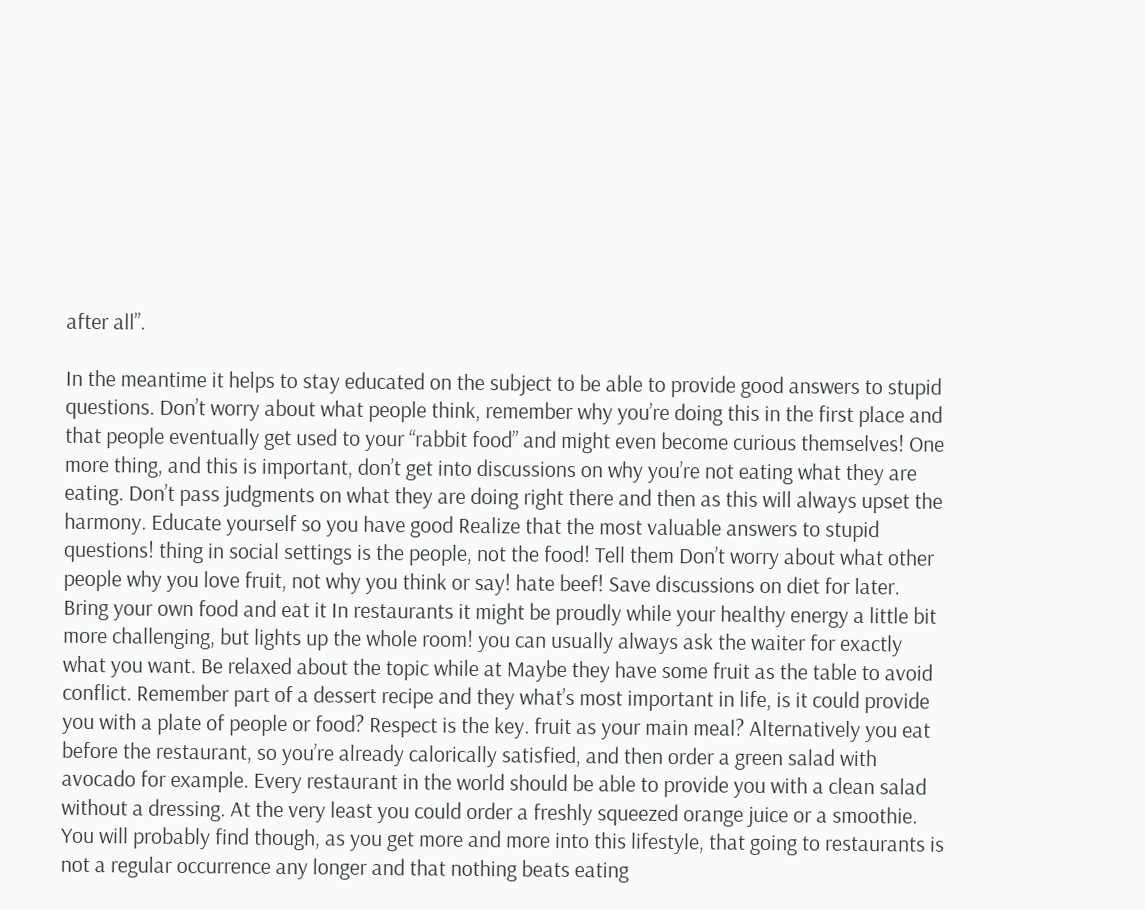after all”.

In the meantime it helps to stay educated on the subject to be able to provide good answers to stupid questions. Don’t worry about what people think, remember why you’re doing this in the first place and that people eventually get used to your “rabbit food” and might even become curious themselves! One more thing, and this is important, don’t get into discussions on why you’re not eating what they are eating. Don’t pass judgments on what they are doing right there and then as this will always upset the harmony. Educate yourself so you have good Realize that the most valuable answers to stupid questions! thing in social settings is the people, not the food! Tell them Don’t worry about what other people why you love fruit, not why you think or say! hate beef! Save discussions on diet for later. Bring your own food and eat it In restaurants it might be proudly while your healthy energy a little bit more challenging, but lights up the whole room! you can usually always ask the waiter for exactly what you want. Be relaxed about the topic while at Maybe they have some fruit as the table to avoid conflict. Remember part of a dessert recipe and they what’s most important in life, is it could provide you with a plate of people or food? Respect is the key. fruit as your main meal? Alternatively you eat before the restaurant, so you’re already calorically satisfied, and then order a green salad with avocado for example. Every restaurant in the world should be able to provide you with a clean salad without a dressing. At the very least you could order a freshly squeezed orange juice or a smoothie. You will probably find though, as you get more and more into this lifestyle, that going to restaurants is not a regular occurrence any longer and that nothing beats eating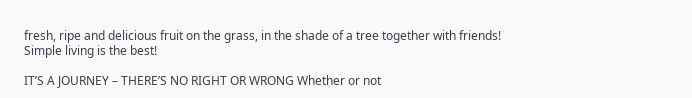fresh, ripe and delicious fruit on the grass, in the shade of a tree together with friends! Simple living is the best!

IT’S A JOURNEY – THERE’S NO RIGHT OR WRONG Whether or not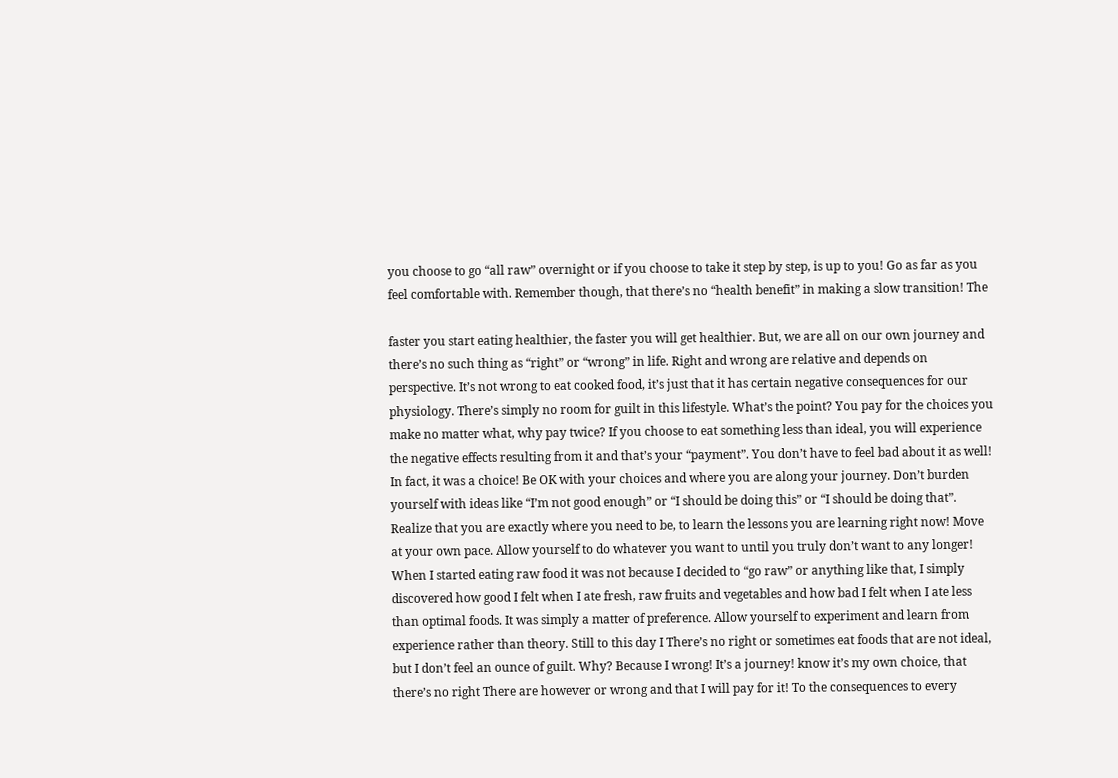you choose to go “all raw” overnight or if you choose to take it step by step, is up to you! Go as far as you feel comfortable with. Remember though, that there’s no “health benefit” in making a slow transition! The

faster you start eating healthier, the faster you will get healthier. But, we are all on our own journey and there’s no such thing as “right” or “wrong” in life. Right and wrong are relative and depends on perspective. It’s not wrong to eat cooked food, it’s just that it has certain negative consequences for our physiology. There’s simply no room for guilt in this lifestyle. What’s the point? You pay for the choices you make no matter what, why pay twice? If you choose to eat something less than ideal, you will experience the negative effects resulting from it and that’s your “payment”. You don’t have to feel bad about it as well! In fact, it was a choice! Be OK with your choices and where you are along your journey. Don’t burden yourself with ideas like “I’m not good enough” or “I should be doing this” or “I should be doing that”. Realize that you are exactly where you need to be, to learn the lessons you are learning right now! Move at your own pace. Allow yourself to do whatever you want to until you truly don’t want to any longer! When I started eating raw food it was not because I decided to “go raw” or anything like that, I simply discovered how good I felt when I ate fresh, raw fruits and vegetables and how bad I felt when I ate less than optimal foods. It was simply a matter of preference. Allow yourself to experiment and learn from experience rather than theory. Still to this day I There’s no right or sometimes eat foods that are not ideal, but I don’t feel an ounce of guilt. Why? Because I wrong! It’s a journey! know it’s my own choice, that there’s no right There are however or wrong and that I will pay for it! To the consequences to every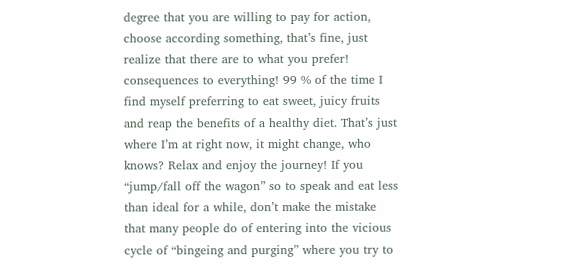degree that you are willing to pay for action, choose according something, that’s fine, just realize that there are to what you prefer! consequences to everything! 99 % of the time I find myself preferring to eat sweet, juicy fruits and reap the benefits of a healthy diet. That’s just where I’m at right now, it might change, who knows? Relax and enjoy the journey! If you “jump/fall off the wagon” so to speak and eat less than ideal for a while, don’t make the mistake that many people do of entering into the vicious cycle of “bingeing and purging” where you try to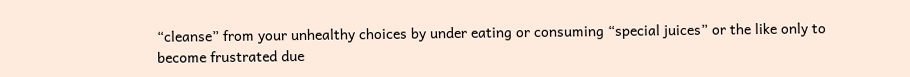“cleanse” from your unhealthy choices by under eating or consuming “special juices” or the like only to become frustrated due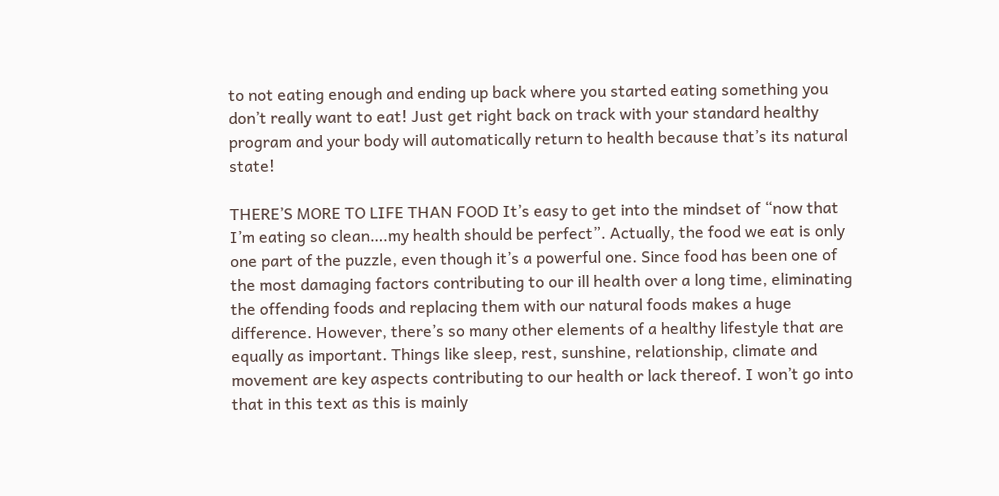to not eating enough and ending up back where you started eating something you don’t really want to eat! Just get right back on track with your standard healthy program and your body will automatically return to health because that’s its natural state!

THERE’S MORE TO LIFE THAN FOOD It’s easy to get into the mindset of “now that I’m eating so clean….my health should be perfect”. Actually, the food we eat is only one part of the puzzle, even though it’s a powerful one. Since food has been one of the most damaging factors contributing to our ill health over a long time, eliminating the offending foods and replacing them with our natural foods makes a huge difference. However, there’s so many other elements of a healthy lifestyle that are equally as important. Things like sleep, rest, sunshine, relationship, climate and movement are key aspects contributing to our health or lack thereof. I won’t go into that in this text as this is mainly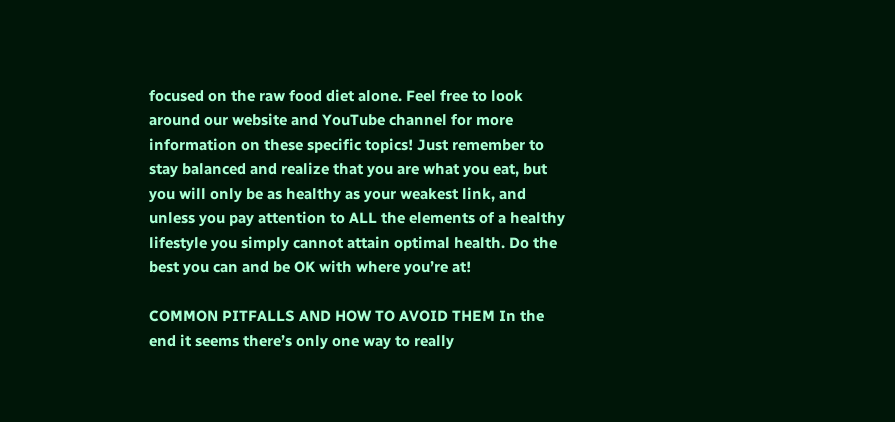focused on the raw food diet alone. Feel free to look around our website and YouTube channel for more information on these specific topics! Just remember to stay balanced and realize that you are what you eat, but you will only be as healthy as your weakest link, and unless you pay attention to ALL the elements of a healthy lifestyle you simply cannot attain optimal health. Do the best you can and be OK with where you’re at!

COMMON PITFALLS AND HOW TO AVOID THEM In the end it seems there’s only one way to really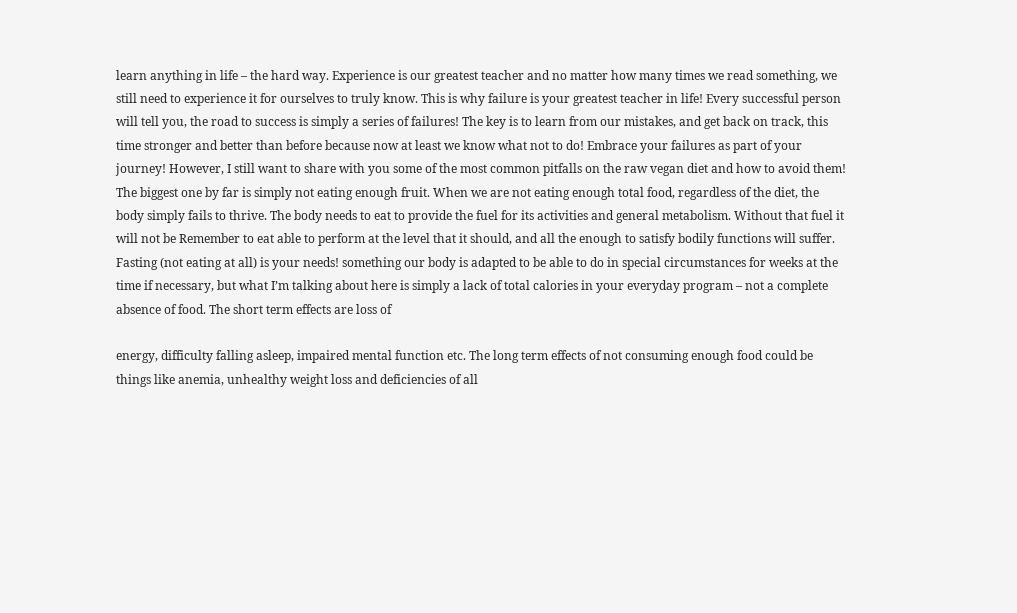learn anything in life – the hard way. Experience is our greatest teacher and no matter how many times we read something, we still need to experience it for ourselves to truly know. This is why failure is your greatest teacher in life! Every successful person will tell you, the road to success is simply a series of failures! The key is to learn from our mistakes, and get back on track, this time stronger and better than before because now at least we know what not to do! Embrace your failures as part of your journey! However, I still want to share with you some of the most common pitfalls on the raw vegan diet and how to avoid them! The biggest one by far is simply not eating enough fruit. When we are not eating enough total food, regardless of the diet, the body simply fails to thrive. The body needs to eat to provide the fuel for its activities and general metabolism. Without that fuel it will not be Remember to eat able to perform at the level that it should, and all the enough to satisfy bodily functions will suffer. Fasting (not eating at all) is your needs! something our body is adapted to be able to do in special circumstances for weeks at the time if necessary, but what I’m talking about here is simply a lack of total calories in your everyday program – not a complete absence of food. The short term effects are loss of

energy, difficulty falling asleep, impaired mental function etc. The long term effects of not consuming enough food could be things like anemia, unhealthy weight loss and deficiencies of all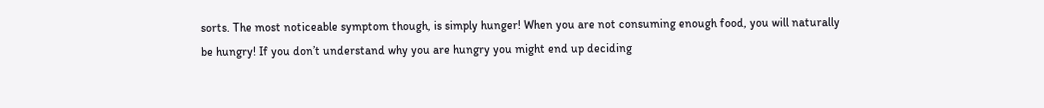sorts. The most noticeable symptom though, is simply hunger! When you are not consuming enough food, you will naturally be hungry! If you don’t understand why you are hungry you might end up deciding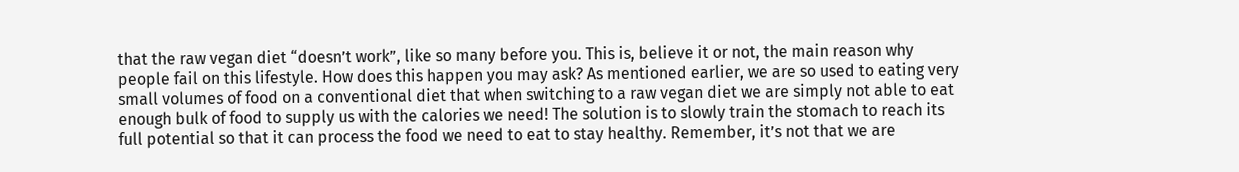that the raw vegan diet “doesn’t work”, like so many before you. This is, believe it or not, the main reason why people fail on this lifestyle. How does this happen you may ask? As mentioned earlier, we are so used to eating very small volumes of food on a conventional diet that when switching to a raw vegan diet we are simply not able to eat enough bulk of food to supply us with the calories we need! The solution is to slowly train the stomach to reach its full potential so that it can process the food we need to eat to stay healthy. Remember, it’s not that we are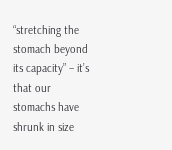“stretching the stomach beyond its capacity” – it’s that our stomachs have shrunk in size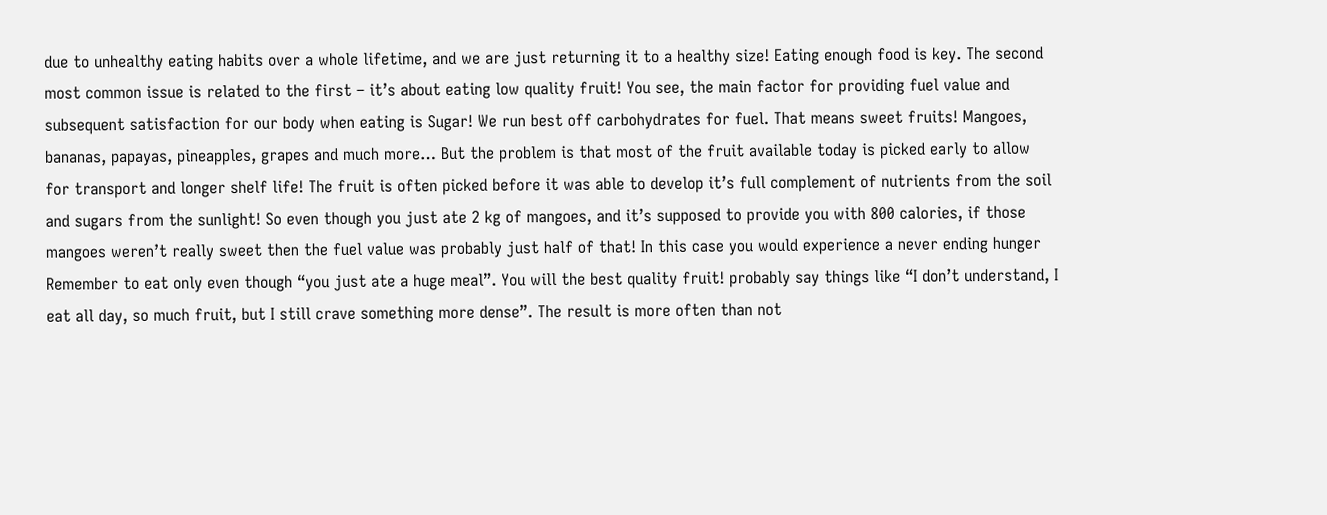due to unhealthy eating habits over a whole lifetime, and we are just returning it to a healthy size! Eating enough food is key. The second most common issue is related to the first – it’s about eating low quality fruit! You see, the main factor for providing fuel value and subsequent satisfaction for our body when eating is Sugar! We run best off carbohydrates for fuel. That means sweet fruits! Mangoes, bananas, papayas, pineapples, grapes and much more… But the problem is that most of the fruit available today is picked early to allow for transport and longer shelf life! The fruit is often picked before it was able to develop it’s full complement of nutrients from the soil and sugars from the sunlight! So even though you just ate 2 kg of mangoes, and it’s supposed to provide you with 800 calories, if those mangoes weren’t really sweet then the fuel value was probably just half of that! In this case you would experience a never ending hunger Remember to eat only even though “you just ate a huge meal”. You will the best quality fruit! probably say things like “I don’t understand, I eat all day, so much fruit, but I still crave something more dense”. The result is more often than not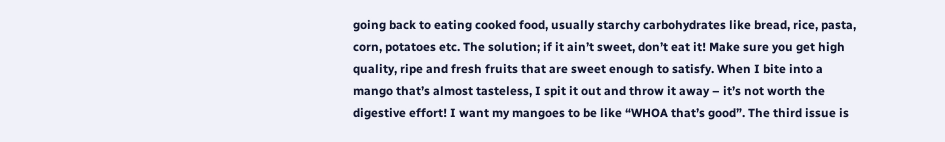going back to eating cooked food, usually starchy carbohydrates like bread, rice, pasta, corn, potatoes etc. The solution; if it ain’t sweet, don’t eat it! Make sure you get high quality, ripe and fresh fruits that are sweet enough to satisfy. When I bite into a mango that’s almost tasteless, I spit it out and throw it away – it’s not worth the digestive effort! I want my mangoes to be like “WHOA that’s good”. The third issue is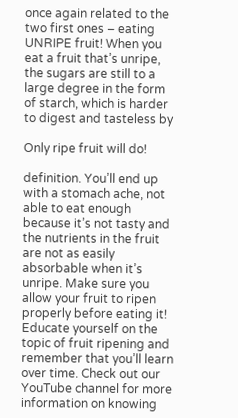once again related to the two first ones – eating UNRIPE fruit! When you eat a fruit that’s unripe, the sugars are still to a large degree in the form of starch, which is harder to digest and tasteless by

Only ripe fruit will do!

definition. You’ll end up with a stomach ache, not able to eat enough because it’s not tasty and the nutrients in the fruit are not as easily absorbable when it’s unripe. Make sure you allow your fruit to ripen properly before eating it! Educate yourself on the topic of fruit ripening and remember that you’ll learn over time. Check out our YouTube channel for more information on knowing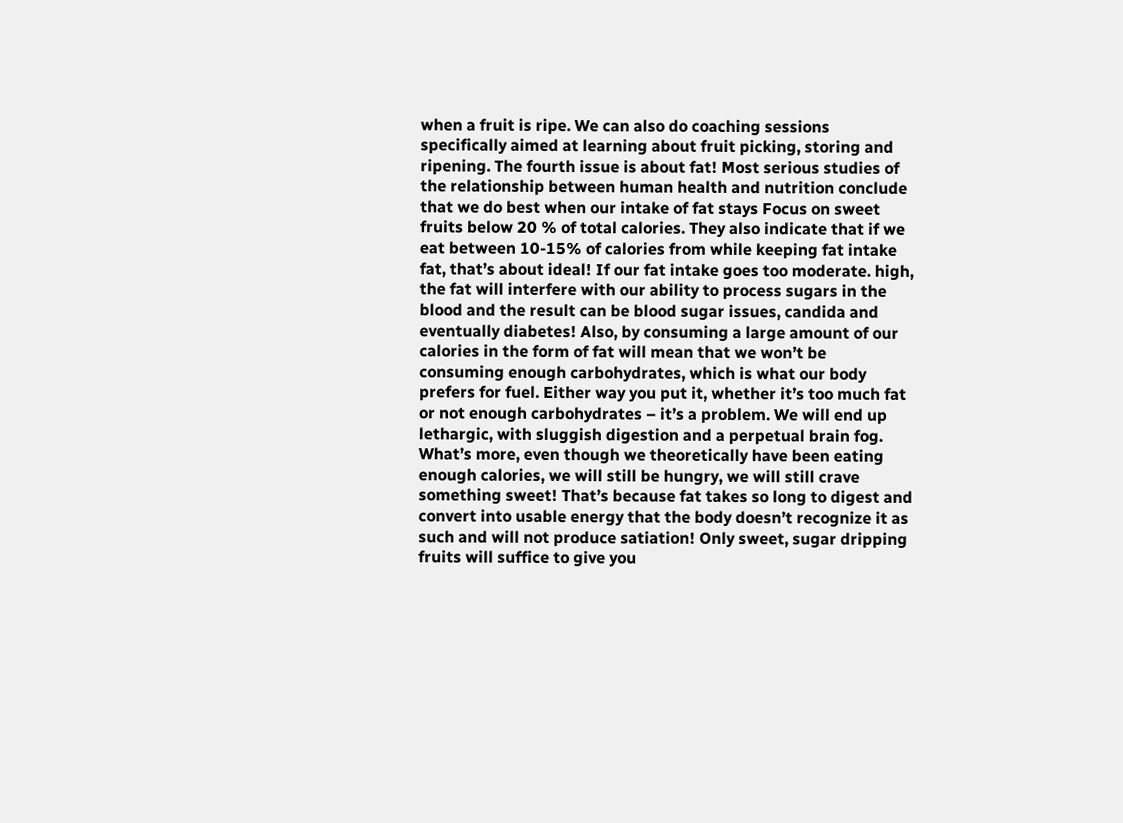when a fruit is ripe. We can also do coaching sessions specifically aimed at learning about fruit picking, storing and ripening. The fourth issue is about fat! Most serious studies of the relationship between human health and nutrition conclude that we do best when our intake of fat stays Focus on sweet fruits below 20 % of total calories. They also indicate that if we eat between 10-15% of calories from while keeping fat intake fat, that’s about ideal! If our fat intake goes too moderate. high, the fat will interfere with our ability to process sugars in the blood and the result can be blood sugar issues, candida and eventually diabetes! Also, by consuming a large amount of our calories in the form of fat will mean that we won’t be consuming enough carbohydrates, which is what our body prefers for fuel. Either way you put it, whether it’s too much fat or not enough carbohydrates – it’s a problem. We will end up lethargic, with sluggish digestion and a perpetual brain fog. What’s more, even though we theoretically have been eating enough calories, we will still be hungry, we will still crave something sweet! That’s because fat takes so long to digest and convert into usable energy that the body doesn’t recognize it as such and will not produce satiation! Only sweet, sugar dripping fruits will suffice to give you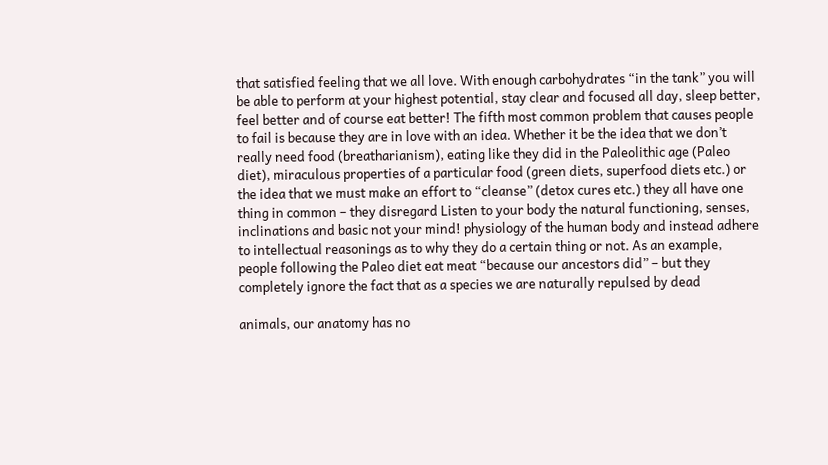that satisfied feeling that we all love. With enough carbohydrates “in the tank” you will be able to perform at your highest potential, stay clear and focused all day, sleep better, feel better and of course eat better! The fifth most common problem that causes people to fail is because they are in love with an idea. Whether it be the idea that we don’t really need food (breatharianism), eating like they did in the Paleolithic age (Paleo diet), miraculous properties of a particular food (green diets, superfood diets etc.) or the idea that we must make an effort to “cleanse” (detox cures etc.) they all have one thing in common – they disregard Listen to your body the natural functioning, senses, inclinations and basic not your mind! physiology of the human body and instead adhere to intellectual reasonings as to why they do a certain thing or not. As an example, people following the Paleo diet eat meat “because our ancestors did” – but they completely ignore the fact that as a species we are naturally repulsed by dead

animals, our anatomy has no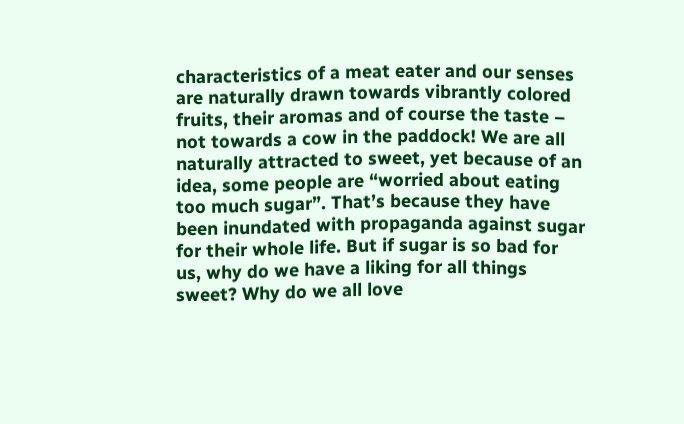characteristics of a meat eater and our senses are naturally drawn towards vibrantly colored fruits, their aromas and of course the taste – not towards a cow in the paddock! We are all naturally attracted to sweet, yet because of an idea, some people are “worried about eating too much sugar”. That’s because they have been inundated with propaganda against sugar for their whole life. But if sugar is so bad for us, why do we have a liking for all things sweet? Why do we all love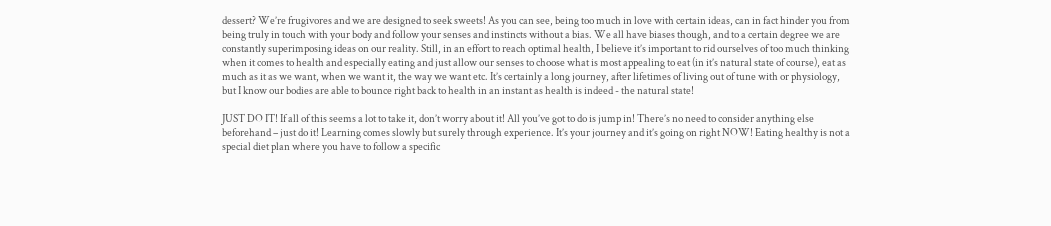dessert? We’re frugivores and we are designed to seek sweets! As you can see, being too much in love with certain ideas, can in fact hinder you from being truly in touch with your body and follow your senses and instincts without a bias. We all have biases though, and to a certain degree we are constantly superimposing ideas on our reality. Still, in an effort to reach optimal health, I believe it’s important to rid ourselves of too much thinking when it comes to health and especially eating and just allow our senses to choose what is most appealing to eat (in it’s natural state of course), eat as much as it as we want, when we want it, the way we want etc. It’s certainly a long journey, after lifetimes of living out of tune with or physiology, but I know our bodies are able to bounce right back to health in an instant as health is indeed - the natural state!

JUST DO IT! If all of this seems a lot to take it, don’t worry about it! All you’ve got to do is jump in! There’s no need to consider anything else beforehand – just do it! Learning comes slowly but surely through experience. It’s your journey and it’s going on right NOW! Eating healthy is not a special diet plan where you have to follow a specific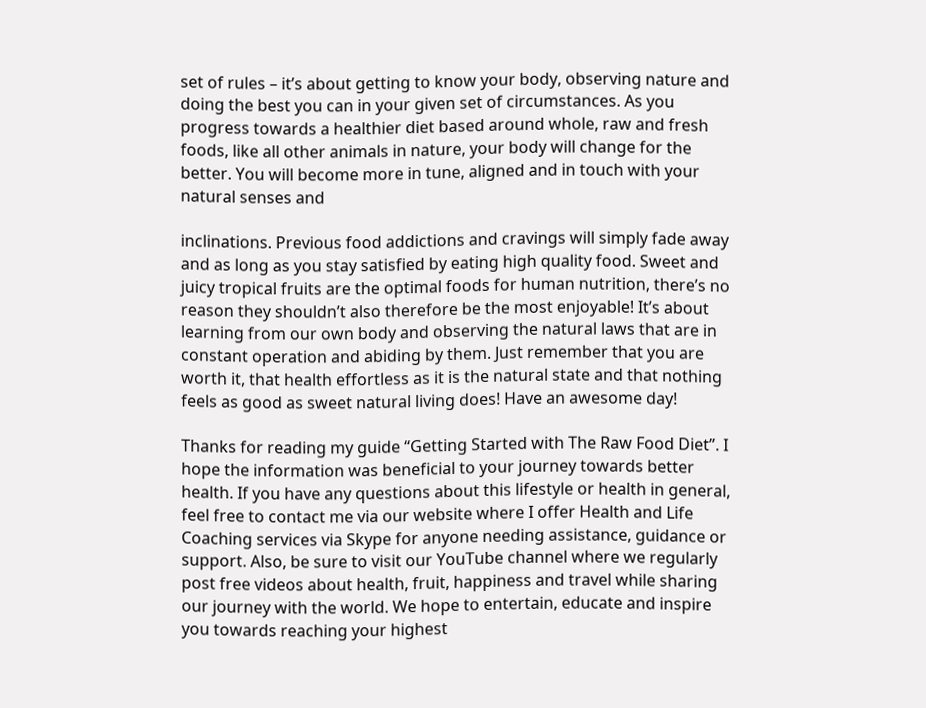set of rules – it’s about getting to know your body, observing nature and doing the best you can in your given set of circumstances. As you progress towards a healthier diet based around whole, raw and fresh foods, like all other animals in nature, your body will change for the better. You will become more in tune, aligned and in touch with your natural senses and

inclinations. Previous food addictions and cravings will simply fade away and as long as you stay satisfied by eating high quality food. Sweet and juicy tropical fruits are the optimal foods for human nutrition, there’s no reason they shouldn’t also therefore be the most enjoyable! It’s about learning from our own body and observing the natural laws that are in constant operation and abiding by them. Just remember that you are worth it, that health effortless as it is the natural state and that nothing feels as good as sweet natural living does! Have an awesome day!

Thanks for reading my guide “Getting Started with The Raw Food Diet”. I hope the information was beneficial to your journey towards better health. If you have any questions about this lifestyle or health in general, feel free to contact me via our website where I offer Health and Life Coaching services via Skype for anyone needing assistance, guidance or support. Also, be sure to visit our YouTube channel where we regularly post free videos about health, fruit, happiness and travel while sharing our journey with the world. We hope to entertain, educate and inspire you towards reaching your highest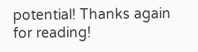potential! Thanks again for reading!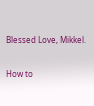Blessed Love, Mikkel.

How to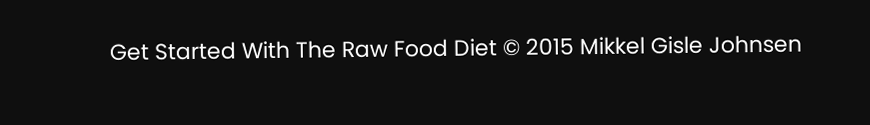Get Started With The Raw Food Diet © 2015 Mikkel Gisle Johnsen